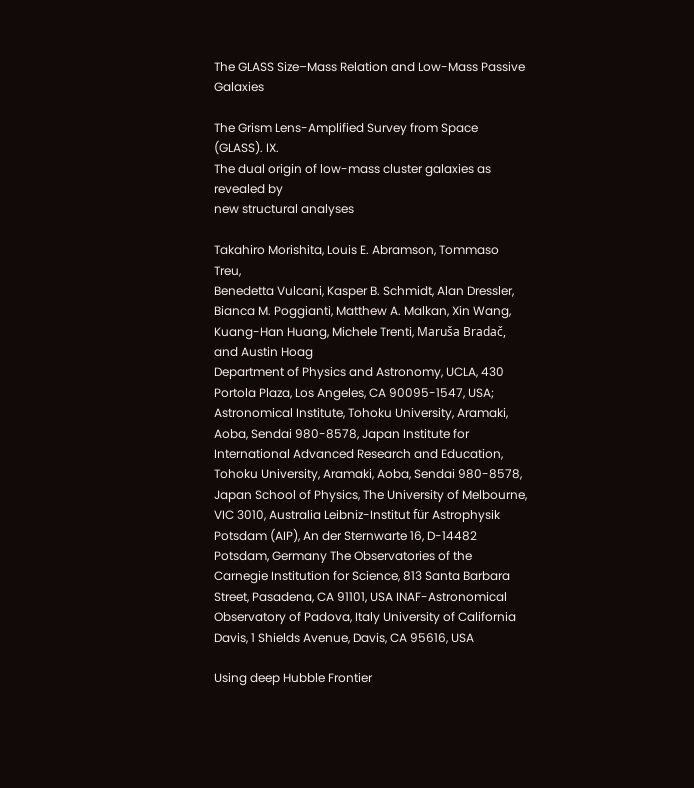The GLASS Size–Mass Relation and Low-Mass Passive Galaxies

The Grism Lens-Amplified Survey from Space (GLASS). IX.
The dual origin of low-mass cluster galaxies as revealed by
new structural analyses

Takahiro Morishita, Louis E. Abramson, Tommaso Treu,
Benedetta Vulcani, Kasper B. Schmidt, Alan Dressler, Bianca M. Poggianti, Matthew A. Malkan, Xin Wang, Kuang-Han Huang, Michele Trenti, Maruša Bradač, and Austin Hoag
Department of Physics and Astronomy, UCLA, 430 Portola Plaza, Los Angeles, CA 90095-1547, USA; Astronomical Institute, Tohoku University, Aramaki, Aoba, Sendai 980-8578, Japan Institute for International Advanced Research and Education, Tohoku University, Aramaki, Aoba, Sendai 980-8578, Japan School of Physics, The University of Melbourne, VIC 3010, Australia Leibniz-Institut für Astrophysik Potsdam (AIP), An der Sternwarte 16, D-14482 Potsdam, Germany The Observatories of the Carnegie Institution for Science, 813 Santa Barbara Street, Pasadena, CA 91101, USA INAF-Astronomical Observatory of Padova, Italy University of California Davis, 1 Shields Avenue, Davis, CA 95616, USA

Using deep Hubble Frontier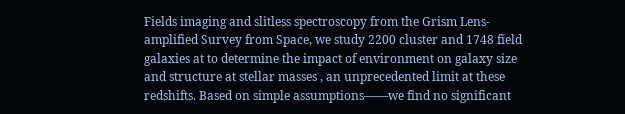Fields imaging and slitless spectroscopy from the Grism Lens-amplified Survey from Space, we study 2200 cluster and 1748 field galaxies at to determine the impact of environment on galaxy size and structure at stellar masses , an unprecedented limit at these redshifts. Based on simple assumptions——we find no significant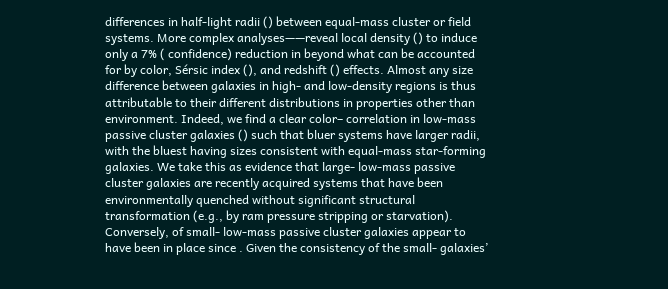differences in half-light radii () between equal-mass cluster or field systems. More complex analyses——reveal local density () to induce only a 7% ( confidence) reduction in beyond what can be accounted for by color, Sérsic index (), and redshift () effects. Almost any size difference between galaxies in high- and low-density regions is thus attributable to their different distributions in properties other than environment. Indeed, we find a clear color– correlation in low-mass passive cluster galaxies () such that bluer systems have larger radii, with the bluest having sizes consistent with equal-mass star-forming galaxies. We take this as evidence that large- low-mass passive cluster galaxies are recently acquired systems that have been environmentally quenched without significant structural transformation (e.g., by ram pressure stripping or starvation). Conversely, of small- low-mass passive cluster galaxies appear to have been in place since . Given the consistency of the small- galaxies’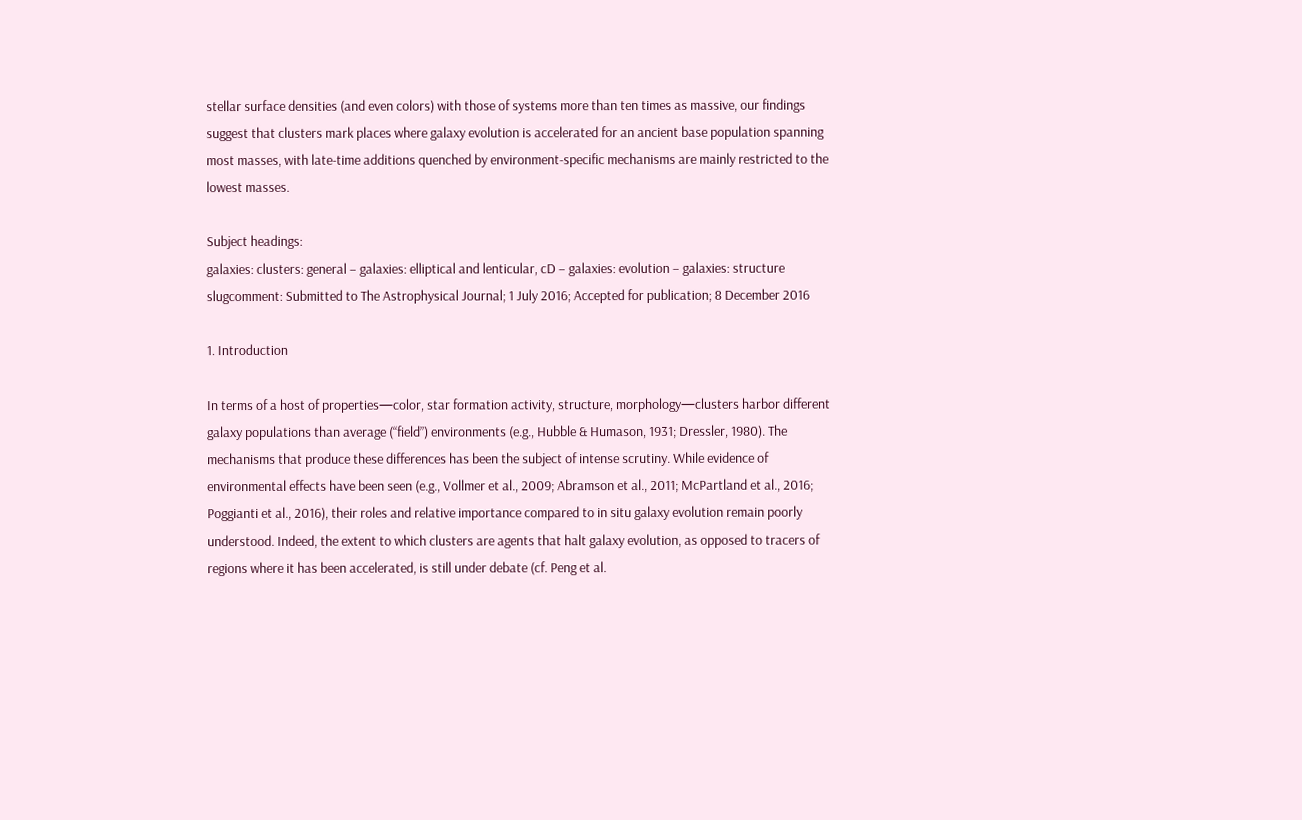stellar surface densities (and even colors) with those of systems more than ten times as massive, our findings suggest that clusters mark places where galaxy evolution is accelerated for an ancient base population spanning most masses, with late-time additions quenched by environment-specific mechanisms are mainly restricted to the lowest masses.

Subject headings:
galaxies: clusters: general – galaxies: elliptical and lenticular, cD – galaxies: evolution – galaxies: structure
slugcomment: Submitted to The Astrophysical Journal; 1 July 2016; Accepted for publication; 8 December 2016

1. Introduction

In terms of a host of properties—color, star formation activity, structure, morphology—clusters harbor different galaxy populations than average (“field”) environments (e.g., Hubble & Humason, 1931; Dressler, 1980). The mechanisms that produce these differences has been the subject of intense scrutiny. While evidence of environmental effects have been seen (e.g., Vollmer et al., 2009; Abramson et al., 2011; McPartland et al., 2016; Poggianti et al., 2016), their roles and relative importance compared to in situ galaxy evolution remain poorly understood. Indeed, the extent to which clusters are agents that halt galaxy evolution, as opposed to tracers of regions where it has been accelerated, is still under debate (cf. Peng et al.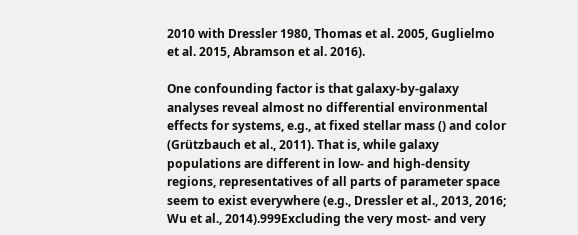2010 with Dressler 1980, Thomas et al. 2005, Guglielmo et al. 2015, Abramson et al. 2016).

One confounding factor is that galaxy-by-galaxy analyses reveal almost no differential environmental effects for systems, e.g., at fixed stellar mass () and color (Grützbauch et al., 2011). That is, while galaxy populations are different in low- and high-density regions, representatives of all parts of parameter space seem to exist everywhere (e.g., Dressler et al., 2013, 2016; Wu et al., 2014).999Excluding the very most- and very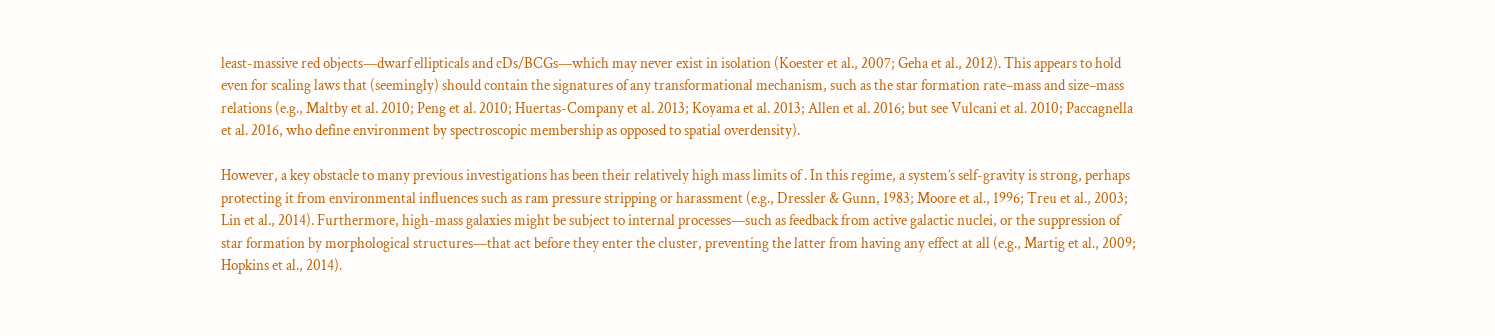least-massive red objects—dwarf ellipticals and cDs/BCGs—which may never exist in isolation (Koester et al., 2007; Geha et al., 2012). This appears to hold even for scaling laws that (seemingly) should contain the signatures of any transformational mechanism, such as the star formation rate–mass and size–mass relations (e.g., Maltby et al. 2010; Peng et al. 2010; Huertas-Company et al. 2013; Koyama et al. 2013; Allen et al. 2016; but see Vulcani et al. 2010; Paccagnella et al. 2016, who define environment by spectroscopic membership as opposed to spatial overdensity).

However, a key obstacle to many previous investigations has been their relatively high mass limits of . In this regime, a system’s self-gravity is strong, perhaps protecting it from environmental influences such as ram pressure stripping or harassment (e.g., Dressler & Gunn, 1983; Moore et al., 1996; Treu et al., 2003; Lin et al., 2014). Furthermore, high-mass galaxies might be subject to internal processes—such as feedback from active galactic nuclei, or the suppression of star formation by morphological structures—that act before they enter the cluster, preventing the latter from having any effect at all (e.g., Martig et al., 2009; Hopkins et al., 2014).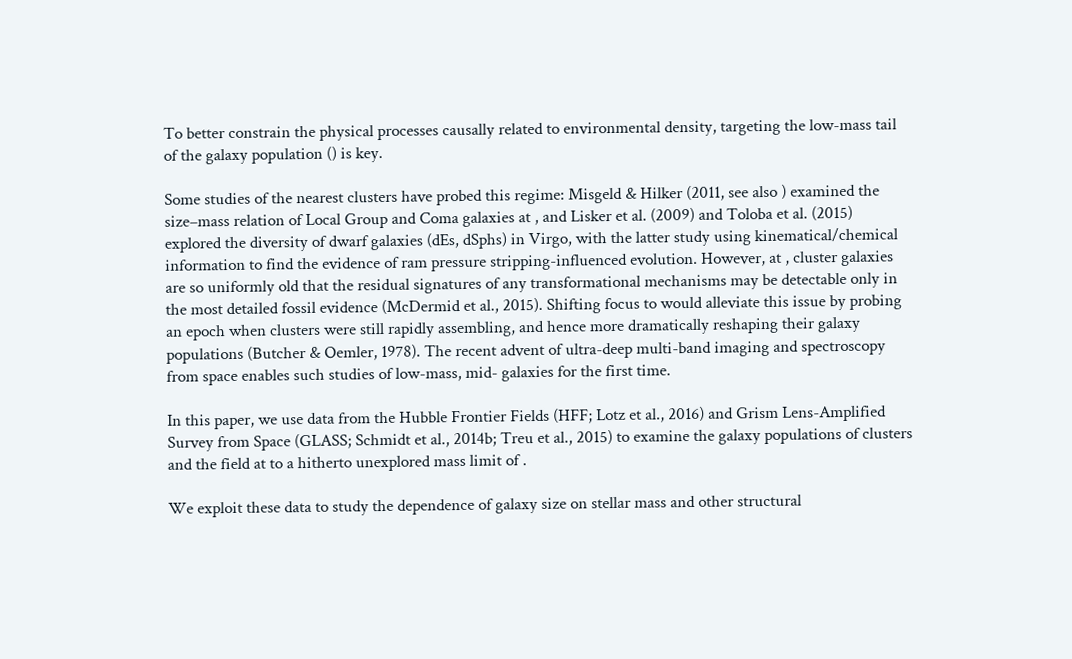To better constrain the physical processes causally related to environmental density, targeting the low-mass tail of the galaxy population () is key.

Some studies of the nearest clusters have probed this regime: Misgeld & Hilker (2011, see also ) examined the size–mass relation of Local Group and Coma galaxies at , and Lisker et al. (2009) and Toloba et al. (2015) explored the diversity of dwarf galaxies (dEs, dSphs) in Virgo, with the latter study using kinematical/chemical information to find the evidence of ram pressure stripping-influenced evolution. However, at , cluster galaxies are so uniformly old that the residual signatures of any transformational mechanisms may be detectable only in the most detailed fossil evidence (McDermid et al., 2015). Shifting focus to would alleviate this issue by probing an epoch when clusters were still rapidly assembling, and hence more dramatically reshaping their galaxy populations (Butcher & Oemler, 1978). The recent advent of ultra-deep multi-band imaging and spectroscopy from space enables such studies of low-mass, mid- galaxies for the first time.

In this paper, we use data from the Hubble Frontier Fields (HFF; Lotz et al., 2016) and Grism Lens-Amplified Survey from Space (GLASS; Schmidt et al., 2014b; Treu et al., 2015) to examine the galaxy populations of clusters and the field at to a hitherto unexplored mass limit of .

We exploit these data to study the dependence of galaxy size on stellar mass and other structural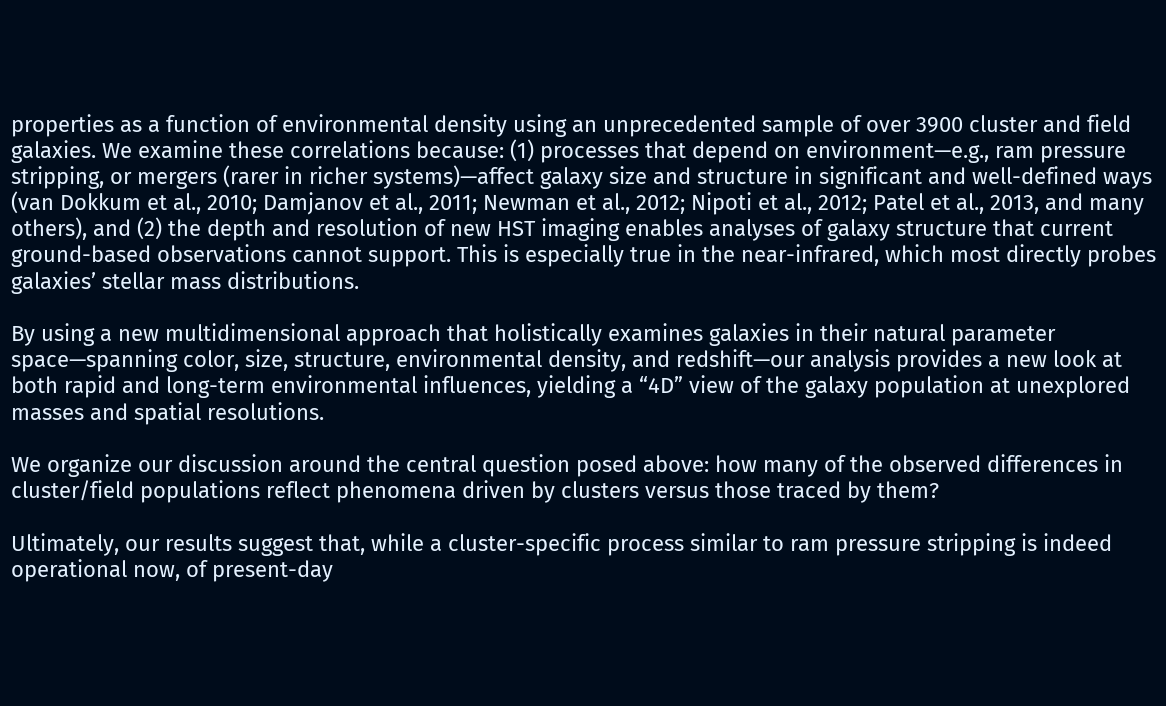properties as a function of environmental density using an unprecedented sample of over 3900 cluster and field galaxies. We examine these correlations because: (1) processes that depend on environment—e.g., ram pressure stripping, or mergers (rarer in richer systems)—affect galaxy size and structure in significant and well-defined ways (van Dokkum et al., 2010; Damjanov et al., 2011; Newman et al., 2012; Nipoti et al., 2012; Patel et al., 2013, and many others), and (2) the depth and resolution of new HST imaging enables analyses of galaxy structure that current ground-based observations cannot support. This is especially true in the near-infrared, which most directly probes galaxies’ stellar mass distributions.

By using a new multidimensional approach that holistically examines galaxies in their natural parameter space—spanning color, size, structure, environmental density, and redshift—our analysis provides a new look at both rapid and long-term environmental influences, yielding a “4D” view of the galaxy population at unexplored masses and spatial resolutions.

We organize our discussion around the central question posed above: how many of the observed differences in cluster/field populations reflect phenomena driven by clusters versus those traced by them?

Ultimately, our results suggest that, while a cluster-specific process similar to ram pressure stripping is indeed operational now, of present-day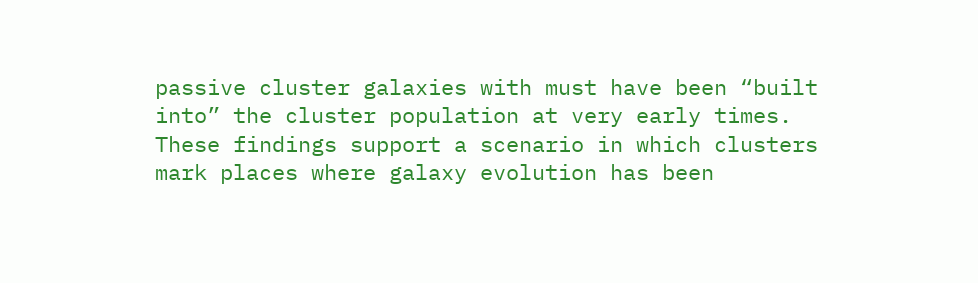passive cluster galaxies with must have been “built into” the cluster population at very early times. These findings support a scenario in which clusters mark places where galaxy evolution has been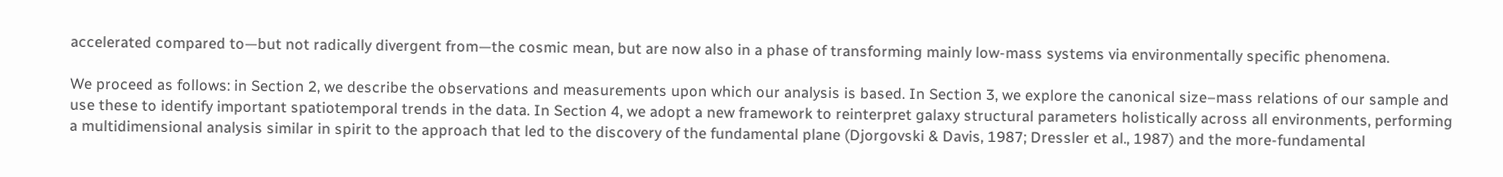accelerated compared to—but not radically divergent from—the cosmic mean, but are now also in a phase of transforming mainly low-mass systems via environmentally specific phenomena.

We proceed as follows: in Section 2, we describe the observations and measurements upon which our analysis is based. In Section 3, we explore the canonical size–mass relations of our sample and use these to identify important spatiotemporal trends in the data. In Section 4, we adopt a new framework to reinterpret galaxy structural parameters holistically across all environments, performing a multidimensional analysis similar in spirit to the approach that led to the discovery of the fundamental plane (Djorgovski & Davis, 1987; Dressler et al., 1987) and the more-fundamental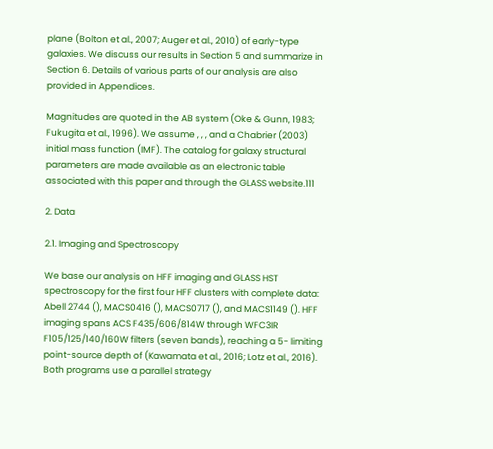plane (Bolton et al., 2007; Auger et al., 2010) of early-type galaxies. We discuss our results in Section 5 and summarize in Section 6. Details of various parts of our analysis are also provided in Appendices.

Magnitudes are quoted in the AB system (Oke & Gunn, 1983; Fukugita et al., 1996). We assume , , , and a Chabrier (2003) initial mass function (IMF). The catalog for galaxy structural parameters are made available as an electronic table associated with this paper and through the GLASS website.111

2. Data

2.1. Imaging and Spectroscopy

We base our analysis on HFF imaging and GLASS HST spectroscopy for the first four HFF clusters with complete data: Abell 2744 (), MACS0416 (), MACS0717 (), and MACS1149 (). HFF imaging spans ACS F435/606/814W through WFC3IR F105/125/140/160W filters (seven bands), reaching a 5- limiting point-source depth of (Kawamata et al., 2016; Lotz et al., 2016). Both programs use a parallel strategy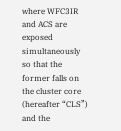where WFC3IR and ACS are exposed simultaneously so that the former falls on the cluster core (hereafter “CLS”) and the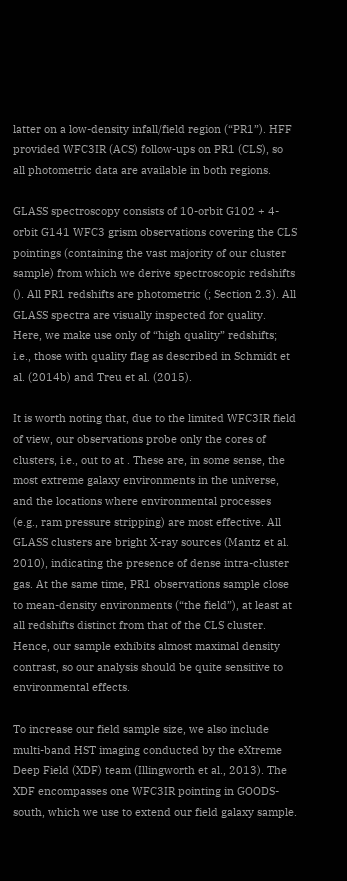latter on a low-density infall/field region (“PR1”). HFF provided WFC3IR (ACS) follow-ups on PR1 (CLS), so all photometric data are available in both regions.

GLASS spectroscopy consists of 10-orbit G102 + 4-orbit G141 WFC3 grism observations covering the CLS pointings (containing the vast majority of our cluster sample) from which we derive spectroscopic redshifts (). All PR1 redshifts are photometric (; Section 2.3). All GLASS spectra are visually inspected for quality. Here, we make use only of “high quality” redshifts; i.e., those with quality flag as described in Schmidt et al. (2014b) and Treu et al. (2015).

It is worth noting that, due to the limited WFC3IR field of view, our observations probe only the cores of clusters, i.e., out to at . These are, in some sense, the most extreme galaxy environments in the universe, and the locations where environmental processes (e.g., ram pressure stripping) are most effective. All GLASS clusters are bright X-ray sources (Mantz et al. 2010), indicating the presence of dense intra-cluster gas. At the same time, PR1 observations sample close to mean-density environments (“the field”), at least at all redshifts distinct from that of the CLS cluster. Hence, our sample exhibits almost maximal density contrast, so our analysis should be quite sensitive to environmental effects.

To increase our field sample size, we also include multi-band HST imaging conducted by the eXtreme Deep Field (XDF) team (Illingworth et al., 2013). The XDF encompasses one WFC3IR pointing in GOODS-south, which we use to extend our field galaxy sample.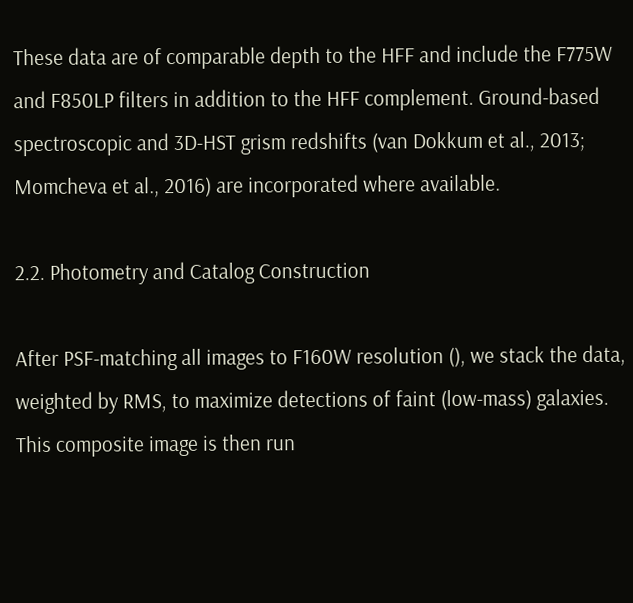These data are of comparable depth to the HFF and include the F775W and F850LP filters in addition to the HFF complement. Ground-based spectroscopic and 3D-HST grism redshifts (van Dokkum et al., 2013; Momcheva et al., 2016) are incorporated where available.

2.2. Photometry and Catalog Construction

After PSF-matching all images to F160W resolution (), we stack the data, weighted by RMS, to maximize detections of faint (low-mass) galaxies. This composite image is then run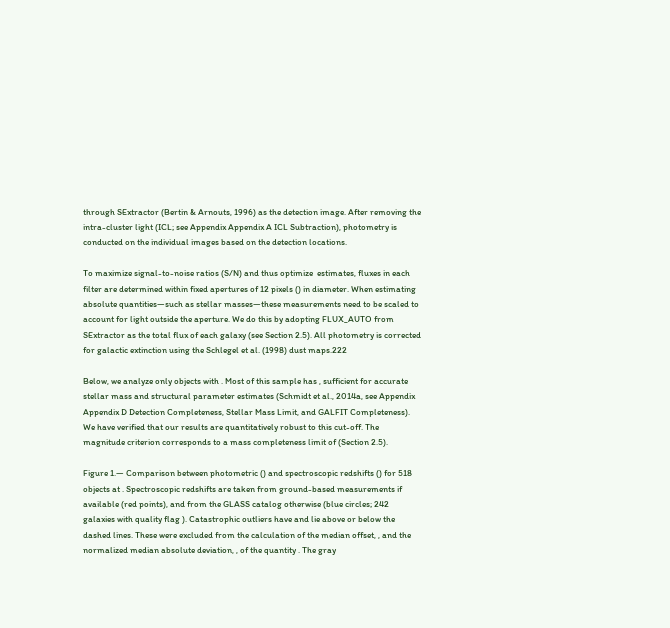through SExtractor (Bertin & Arnouts, 1996) as the detection image. After removing the intra-cluster light (ICL; see Appendix Appendix A ICL Subtraction), photometry is conducted on the individual images based on the detection locations.

To maximize signal-to-noise ratios (S/N) and thus optimize  estimates, fluxes in each filter are determined within fixed apertures of 12 pixels () in diameter. When estimating absolute quantities—such as stellar masses—these measurements need to be scaled to account for light outside the aperture. We do this by adopting FLUX_AUTO from SExtractor as the total flux of each galaxy (see Section 2.5). All photometry is corrected for galactic extinction using the Schlegel et al. (1998) dust maps.222

Below, we analyze only objects with . Most of this sample has , sufficient for accurate stellar mass and structural parameter estimates (Schmidt et al., 2014a, see Appendix Appendix D Detection Completeness, Stellar Mass Limit, and GALFIT Completeness). We have verified that our results are quantitatively robust to this cut-off. The magnitude criterion corresponds to a mass completeness limit of (Section 2.5).

Figure 1.— Comparison between photometric () and spectroscopic redshifts () for 518 objects at . Spectroscopic redshifts are taken from ground-based measurements if available (red points), and from the GLASS catalog otherwise (blue circles; 242 galaxies with quality flag ). Catastrophic outliers have and lie above or below the dashed lines. These were excluded from the calculation of the median offset, , and the normalized median absolute deviation, , of the quantity . The gray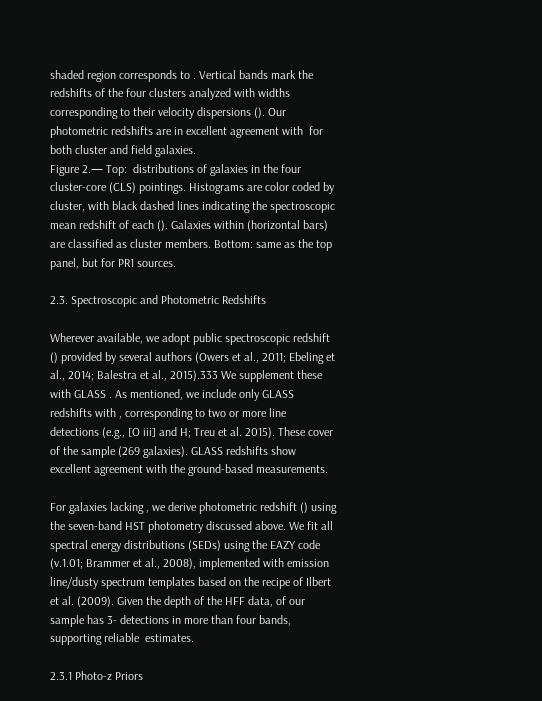shaded region corresponds to . Vertical bands mark the redshifts of the four clusters analyzed with widths corresponding to their velocity dispersions (). Our photometric redshifts are in excellent agreement with  for both cluster and field galaxies.
Figure 2.— Top:  distributions of galaxies in the four cluster-core (CLS) pointings. Histograms are color coded by cluster, with black dashed lines indicating the spectroscopic mean redshift of each (). Galaxies within (horizontal bars) are classified as cluster members. Bottom: same as the top panel, but for PR1 sources.

2.3. Spectroscopic and Photometric Redshifts

Wherever available, we adopt public spectroscopic redshift () provided by several authors (Owers et al., 2011; Ebeling et al., 2014; Balestra et al., 2015).333 We supplement these with GLASS . As mentioned, we include only GLASS redshifts with , corresponding to two or more line detections (e.g., [O iii] and H; Treu et al. 2015). These cover of the sample (269 galaxies). GLASS redshifts show excellent agreement with the ground-based measurements.

For galaxies lacking , we derive photometric redshift () using the seven-band HST photometry discussed above. We fit all spectral energy distributions (SEDs) using the EAZY code (v.1.01; Brammer et al., 2008), implemented with emission line/dusty spectrum templates based on the recipe of Ilbert et al. (2009). Given the depth of the HFF data, of our sample has 3- detections in more than four bands, supporting reliable  estimates.

2.3.1 Photo-z Priors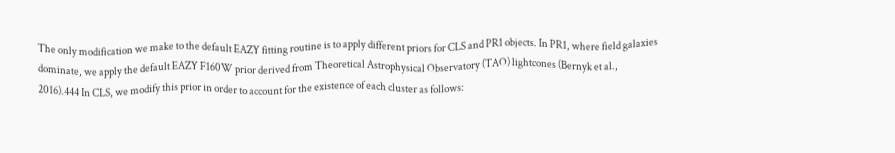The only modification we make to the default EAZY fitting routine is to apply different priors for CLS and PR1 objects. In PR1, where field galaxies dominate, we apply the default EAZY F160W prior derived from Theoretical Astrophysical Observatory (TAO) lightcones (Bernyk et al., 2016).444 In CLS, we modify this prior in order to account for the existence of each cluster as follows: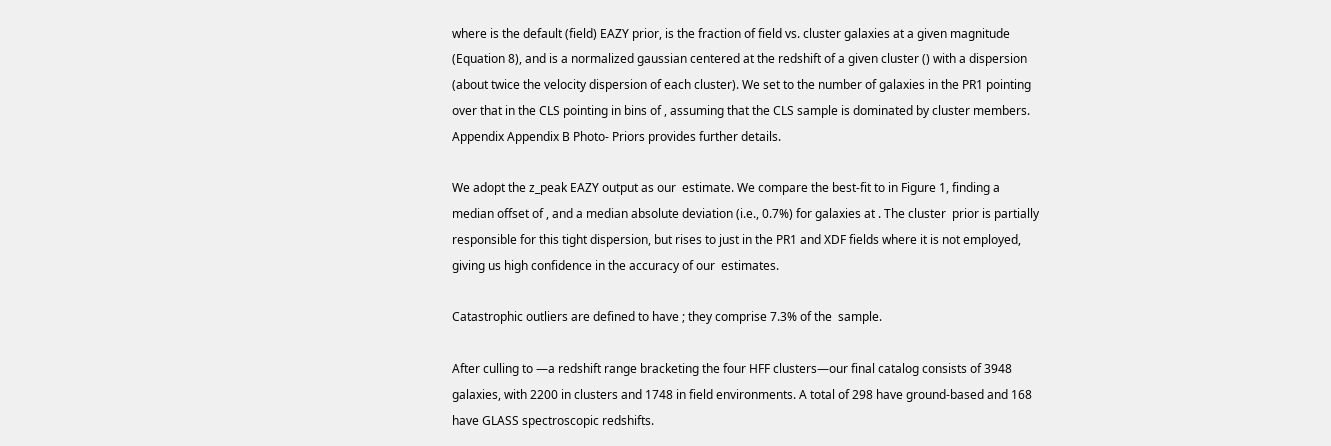where is the default (field) EAZY prior, is the fraction of field vs. cluster galaxies at a given magnitude (Equation 8), and is a normalized gaussian centered at the redshift of a given cluster () with a dispersion (about twice the velocity dispersion of each cluster). We set to the number of galaxies in the PR1 pointing over that in the CLS pointing in bins of , assuming that the CLS sample is dominated by cluster members. Appendix Appendix B Photo- Priors provides further details.

We adopt the z_peak EAZY output as our  estimate. We compare the best-fit to in Figure 1, finding a median offset of , and a median absolute deviation (i.e., 0.7%) for galaxies at . The cluster  prior is partially responsible for this tight dispersion, but rises to just in the PR1 and XDF fields where it is not employed, giving us high confidence in the accuracy of our  estimates.

Catastrophic outliers are defined to have ; they comprise 7.3% of the  sample.

After culling to —a redshift range bracketing the four HFF clusters—our final catalog consists of 3948 galaxies, with 2200 in clusters and 1748 in field environments. A total of 298 have ground-based and 168 have GLASS spectroscopic redshifts.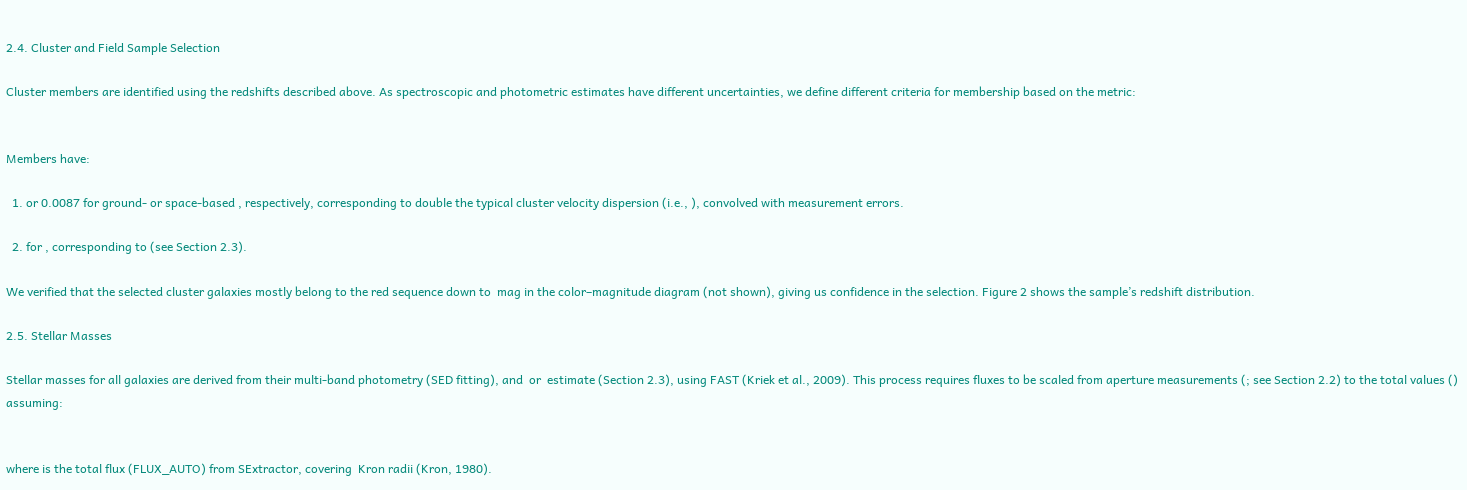2.4. Cluster and Field Sample Selection

Cluster members are identified using the redshifts described above. As spectroscopic and photometric estimates have different uncertainties, we define different criteria for membership based on the metric:


Members have:

  1. or 0.0087 for ground- or space-based , respectively, corresponding to double the typical cluster velocity dispersion (i.e., ), convolved with measurement errors.

  2. for , corresponding to (see Section 2.3).

We verified that the selected cluster galaxies mostly belong to the red sequence down to  mag in the color–magnitude diagram (not shown), giving us confidence in the selection. Figure 2 shows the sample’s redshift distribution.

2.5. Stellar Masses

Stellar masses for all galaxies are derived from their multi-band photometry (SED fitting), and  or  estimate (Section 2.3), using FAST (Kriek et al., 2009). This process requires fluxes to be scaled from aperture measurements (; see Section 2.2) to the total values () assuming:


where is the total flux (FLUX_AUTO) from SExtractor, covering  Kron radii (Kron, 1980).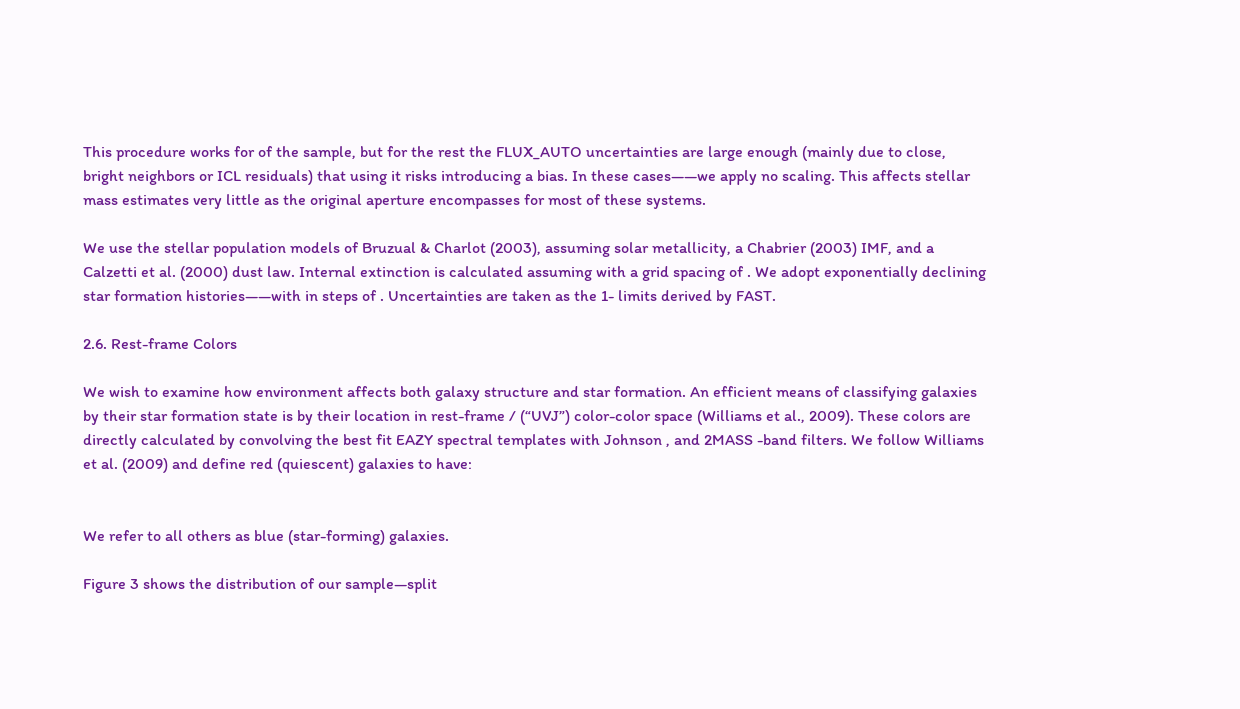This procedure works for of the sample, but for the rest the FLUX_AUTO uncertainties are large enough (mainly due to close, bright neighbors or ICL residuals) that using it risks introducing a bias. In these cases——we apply no scaling. This affects stellar mass estimates very little as the original aperture encompasses for most of these systems.

We use the stellar population models of Bruzual & Charlot (2003), assuming solar metallicity, a Chabrier (2003) IMF, and a Calzetti et al. (2000) dust law. Internal extinction is calculated assuming with a grid spacing of . We adopt exponentially declining star formation histories——with in steps of . Uncertainties are taken as the 1- limits derived by FAST.

2.6. Rest-frame Colors

We wish to examine how environment affects both galaxy structure and star formation. An efficient means of classifying galaxies by their star formation state is by their location in rest-frame / (“UVJ”) color-color space (Williams et al., 2009). These colors are directly calculated by convolving the best fit EAZY spectral templates with Johnson , and 2MASS -band filters. We follow Williams et al. (2009) and define red (quiescent) galaxies to have:


We refer to all others as blue (star-forming) galaxies.

Figure 3 shows the distribution of our sample—split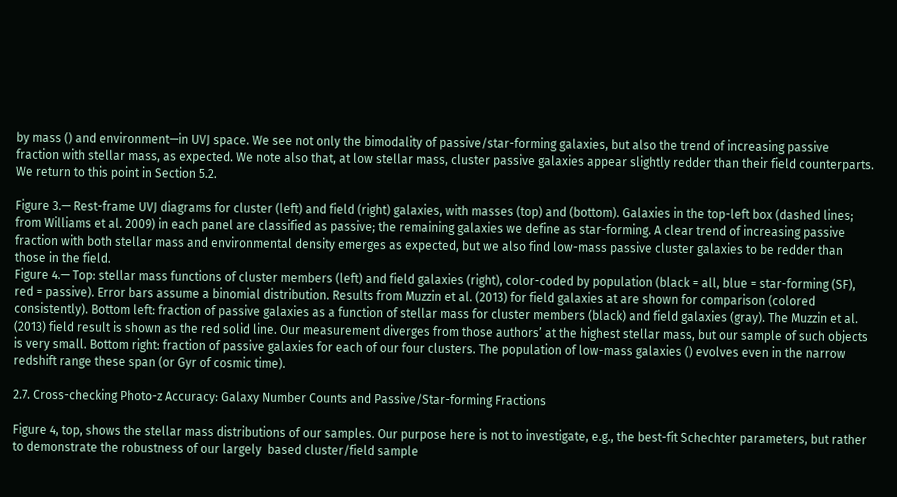by mass () and environment—in UVJ space. We see not only the bimodality of passive/star-forming galaxies, but also the trend of increasing passive fraction with stellar mass, as expected. We note also that, at low stellar mass, cluster passive galaxies appear slightly redder than their field counterparts. We return to this point in Section 5.2.

Figure 3.— Rest-frame UVJ diagrams for cluster (left) and field (right) galaxies, with masses (top) and (bottom). Galaxies in the top-left box (dashed lines; from Williams et al. 2009) in each panel are classified as passive; the remaining galaxies we define as star-forming. A clear trend of increasing passive fraction with both stellar mass and environmental density emerges as expected, but we also find low-mass passive cluster galaxies to be redder than those in the field.
Figure 4.— Top: stellar mass functions of cluster members (left) and field galaxies (right), color-coded by population (black = all, blue = star-forming (SF), red = passive). Error bars assume a binomial distribution. Results from Muzzin et al. (2013) for field galaxies at are shown for comparison (colored consistently). Bottom left: fraction of passive galaxies as a function of stellar mass for cluster members (black) and field galaxies (gray). The Muzzin et al. (2013) field result is shown as the red solid line. Our measurement diverges from those authors’ at the highest stellar mass, but our sample of such objects is very small. Bottom right: fraction of passive galaxies for each of our four clusters. The population of low-mass galaxies () evolves even in the narrow redshift range these span (or Gyr of cosmic time).

2.7. Cross-checking Photo-z Accuracy: Galaxy Number Counts and Passive/Star-forming Fractions

Figure 4, top, shows the stellar mass distributions of our samples. Our purpose here is not to investigate, e.g., the best-fit Schechter parameters, but rather to demonstrate the robustness of our largely  based cluster/field sample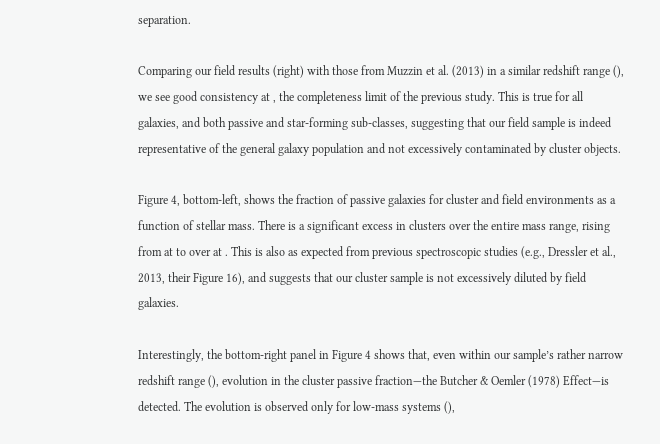separation.

Comparing our field results (right) with those from Muzzin et al. (2013) in a similar redshift range (), we see good consistency at , the completeness limit of the previous study. This is true for all galaxies, and both passive and star-forming sub-classes, suggesting that our field sample is indeed representative of the general galaxy population and not excessively contaminated by cluster objects.

Figure 4, bottom-left, shows the fraction of passive galaxies for cluster and field environments as a function of stellar mass. There is a significant excess in clusters over the entire mass range, rising from at to over at . This is also as expected from previous spectroscopic studies (e.g., Dressler et al., 2013, their Figure 16), and suggests that our cluster sample is not excessively diluted by field galaxies.

Interestingly, the bottom-right panel in Figure 4 shows that, even within our sample’s rather narrow redshift range (), evolution in the cluster passive fraction—the Butcher & Oemler (1978) Effect—is detected. The evolution is observed only for low-mass systems (),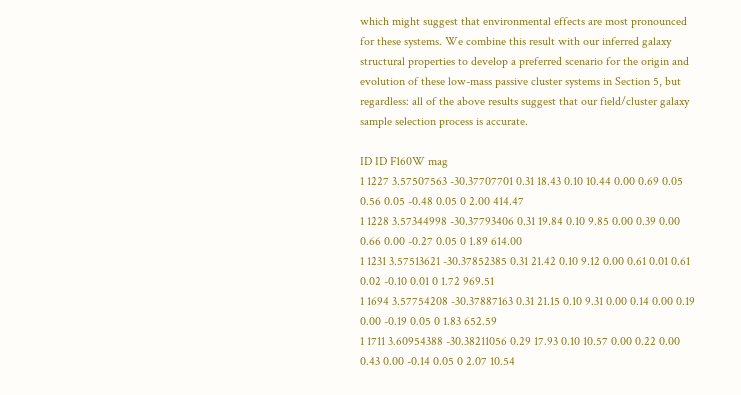which might suggest that environmental effects are most pronounced for these systems. We combine this result with our inferred galaxy structural properties to develop a preferred scenario for the origin and evolution of these low-mass passive cluster systems in Section 5, but regardless: all of the above results suggest that our field/cluster galaxy sample selection process is accurate.

ID ID F160W mag
1 1227 3.57507563 -30.37707701 0.31 18.43 0.10 10.44 0.00 0.69 0.05 0.56 0.05 -0.48 0.05 0 2.00 414.47
1 1228 3.57344998 -30.37793406 0.31 19.84 0.10 9.85 0.00 0.39 0.00 0.66 0.00 -0.27 0.05 0 1.89 614.00
1 1231 3.57513621 -30.37852385 0.31 21.42 0.10 9.12 0.00 0.61 0.01 0.61 0.02 -0.10 0.01 0 1.72 969.51
1 1694 3.57754208 -30.37887163 0.31 21.15 0.10 9.31 0.00 0.14 0.00 0.19 0.00 -0.19 0.05 0 1.83 652.59
1 1711 3.60954388 -30.38211056 0.29 17.93 0.10 10.57 0.00 0.22 0.00 0.43 0.00 -0.14 0.05 0 2.07 10.54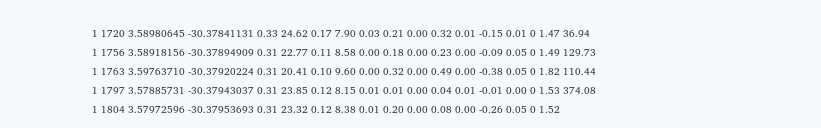1 1720 3.58980645 -30.37841131 0.33 24.62 0.17 7.90 0.03 0.21 0.00 0.32 0.01 -0.15 0.01 0 1.47 36.94
1 1756 3.58918156 -30.37894909 0.31 22.77 0.11 8.58 0.00 0.18 0.00 0.23 0.00 -0.09 0.05 0 1.49 129.73
1 1763 3.59763710 -30.37920224 0.31 20.41 0.10 9.60 0.00 0.32 0.00 0.49 0.00 -0.38 0.05 0 1.82 110.44
1 1797 3.57885731 -30.37943037 0.31 23.85 0.12 8.15 0.01 0.01 0.00 0.04 0.01 -0.01 0.00 0 1.53 374.08
1 1804 3.57972596 -30.37953693 0.31 23.32 0.12 8.38 0.01 0.20 0.00 0.08 0.00 -0.26 0.05 0 1.52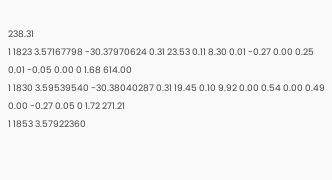238.31
1 1823 3.57167798 -30.37970624 0.31 23.53 0.11 8.30 0.01 -0.27 0.00 0.25 0.01 -0.05 0.00 0 1.68 614.00
1 1830 3.59539540 -30.38040287 0.31 19.45 0.10 9.92 0.00 0.54 0.00 0.49 0.00 -0.27 0.05 0 1.72 271.21
1 1853 3.57922360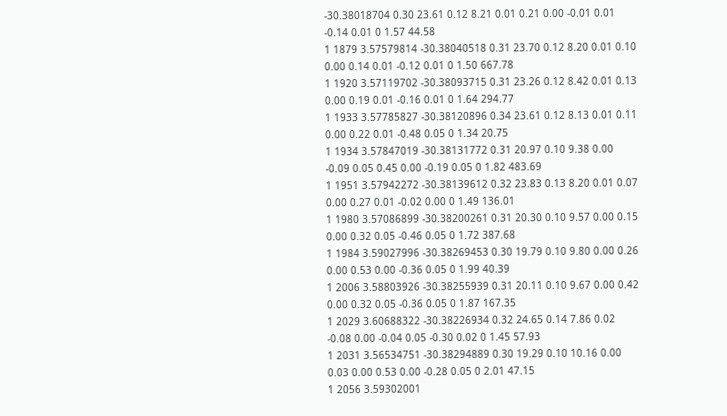-30.38018704 0.30 23.61 0.12 8.21 0.01 0.21 0.00 -0.01 0.01 -0.14 0.01 0 1.57 44.58
1 1879 3.57579814 -30.38040518 0.31 23.70 0.12 8.20 0.01 0.10 0.00 0.14 0.01 -0.12 0.01 0 1.50 667.78
1 1920 3.57119702 -30.38093715 0.31 23.26 0.12 8.42 0.01 0.13 0.00 0.19 0.01 -0.16 0.01 0 1.64 294.77
1 1933 3.57785827 -30.38120896 0.34 23.61 0.12 8.13 0.01 0.11 0.00 0.22 0.01 -0.48 0.05 0 1.34 20.75
1 1934 3.57847019 -30.38131772 0.31 20.97 0.10 9.38 0.00 -0.09 0.05 0.45 0.00 -0.19 0.05 0 1.82 483.69
1 1951 3.57942272 -30.38139612 0.32 23.83 0.13 8.20 0.01 0.07 0.00 0.27 0.01 -0.02 0.00 0 1.49 136.01
1 1980 3.57086899 -30.38200261 0.31 20.30 0.10 9.57 0.00 0.15 0.00 0.32 0.05 -0.46 0.05 0 1.72 387.68
1 1984 3.59027996 -30.38269453 0.30 19.79 0.10 9.80 0.00 0.26 0.00 0.53 0.00 -0.36 0.05 0 1.99 40.39
1 2006 3.58803926 -30.38255939 0.31 20.11 0.10 9.67 0.00 0.42 0.00 0.32 0.05 -0.36 0.05 0 1.87 167.35
1 2029 3.60688322 -30.38226934 0.32 24.65 0.14 7.86 0.02 -0.08 0.00 -0.04 0.05 -0.30 0.02 0 1.45 57.93
1 2031 3.56534751 -30.38294889 0.30 19.29 0.10 10.16 0.00 0.03 0.00 0.53 0.00 -0.28 0.05 0 2.01 47.15
1 2056 3.59302001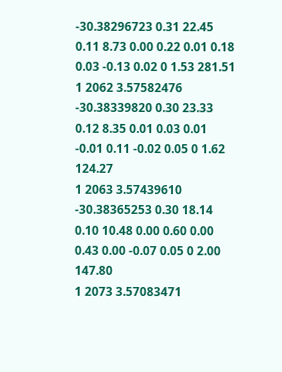-30.38296723 0.31 22.45 0.11 8.73 0.00 0.22 0.01 0.18 0.03 -0.13 0.02 0 1.53 281.51
1 2062 3.57582476 -30.38339820 0.30 23.33 0.12 8.35 0.01 0.03 0.01 -0.01 0.11 -0.02 0.05 0 1.62 124.27
1 2063 3.57439610 -30.38365253 0.30 18.14 0.10 10.48 0.00 0.60 0.00 0.43 0.00 -0.07 0.05 0 2.00 147.80
1 2073 3.57083471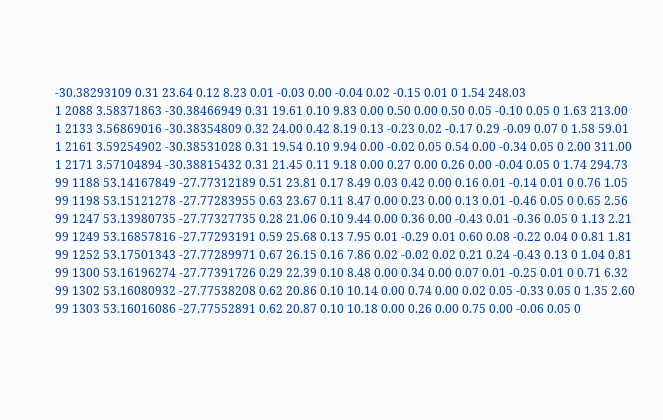-30.38293109 0.31 23.64 0.12 8.23 0.01 -0.03 0.00 -0.04 0.02 -0.15 0.01 0 1.54 248.03
1 2088 3.58371863 -30.38466949 0.31 19.61 0.10 9.83 0.00 0.50 0.00 0.50 0.05 -0.10 0.05 0 1.63 213.00
1 2133 3.56869016 -30.38354809 0.32 24.00 0.42 8.19 0.13 -0.23 0.02 -0.17 0.29 -0.09 0.07 0 1.58 59.01
1 2161 3.59254902 -30.38531028 0.31 19.54 0.10 9.94 0.00 -0.02 0.05 0.54 0.00 -0.34 0.05 0 2.00 311.00
1 2171 3.57104894 -30.38815432 0.31 21.45 0.11 9.18 0.00 0.27 0.00 0.26 0.00 -0.04 0.05 0 1.74 294.73
99 1188 53.14167849 -27.77312189 0.51 23.81 0.17 8.49 0.03 0.42 0.00 0.16 0.01 -0.14 0.01 0 0.76 1.05
99 1198 53.15121278 -27.77283955 0.63 23.67 0.11 8.47 0.00 0.23 0.00 0.13 0.01 -0.46 0.05 0 0.65 2.56
99 1247 53.13980735 -27.77327735 0.28 21.06 0.10 9.44 0.00 0.36 0.00 -0.43 0.01 -0.36 0.05 0 1.13 2.21
99 1249 53.16857816 -27.77293191 0.59 25.68 0.13 7.95 0.01 -0.29 0.01 0.60 0.08 -0.22 0.04 0 0.81 1.81
99 1252 53.17501343 -27.77289971 0.67 26.15 0.16 7.86 0.02 -0.02 0.02 0.21 0.24 -0.43 0.13 0 1.04 0.81
99 1300 53.16196274 -27.77391726 0.29 22.39 0.10 8.48 0.00 0.34 0.00 0.07 0.01 -0.25 0.01 0 0.71 6.32
99 1302 53.16080932 -27.77538208 0.62 20.86 0.10 10.14 0.00 0.74 0.00 0.02 0.05 -0.33 0.05 0 1.35 2.60
99 1303 53.16016086 -27.77552891 0.62 20.87 0.10 10.18 0.00 0.26 0.00 0.75 0.00 -0.06 0.05 0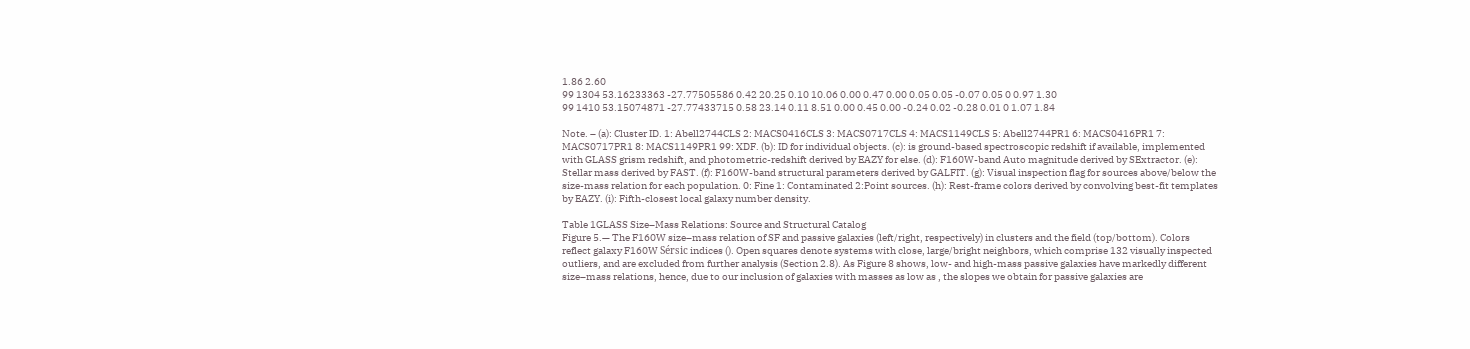1.86 2.60
99 1304 53.16233363 -27.77505586 0.42 20.25 0.10 10.06 0.00 0.47 0.00 0.05 0.05 -0.07 0.05 0 0.97 1.30
99 1410 53.15074871 -27.77433715 0.58 23.14 0.11 8.51 0.00 0.45 0.00 -0.24 0.02 -0.28 0.01 0 1.07 1.84

Note. – (a): Cluster ID. 1: Abell2744CLS 2: MACS0416CLS 3: MACS0717CLS 4: MACS1149CLS 5: Abell2744PR1 6: MACS0416PR1 7: MACS0717PR1 8: MACS1149PR1 99: XDF. (b): ID for individual objects. (c): is ground-based spectroscopic redshift if available, implemented with GLASS grism redshift, and photometric-redshift derived by EAZY for else. (d): F160W-band Auto magnitude derived by SExtractor. (e): Stellar mass derived by FAST. (f): F160W-band structural parameters derived by GALFIT. (g): Visual inspection flag for sources above/below the size-mass relation for each population. 0: Fine 1: Contaminated 2:Point sources. (h): Rest-frame colors derived by convolving best-fit templates by EAZY. (i): Fifth-closest local galaxy number density.

Table 1GLASS Size–Mass Relations: Source and Structural Catalog
Figure 5.— The F160W size–mass relation of SF and passive galaxies (left/right, respectively) in clusters and the field (top/bottom). Colors reflect galaxy F160W Sérsic indices (). Open squares denote systems with close, large/bright neighbors, which comprise 132 visually inspected outliers, and are excluded from further analysis (Section 2.8). As Figure 8 shows, low- and high-mass passive galaxies have markedly different size–mass relations, hence, due to our inclusion of galaxies with masses as low as , the slopes we obtain for passive galaxies are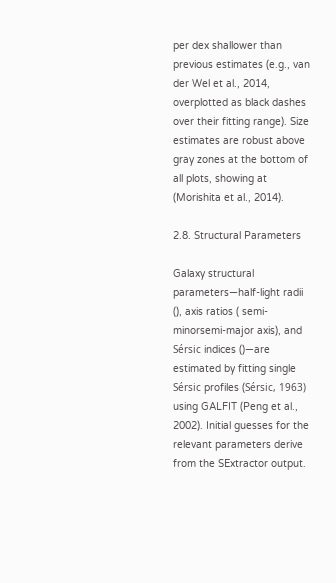per dex shallower than previous estimates (e.g., van der Wel et al., 2014, overplotted as black dashes over their fitting range). Size estimates are robust above gray zones at the bottom of all plots, showing at (Morishita et al., 2014).

2.8. Structural Parameters

Galaxy structural parameters—half-light radii (), axis ratios ( semi-minorsemi-major axis), and Sérsic indices ()—are estimated by fitting single Sérsic profiles (Sérsic, 1963) using GALFIT (Peng et al., 2002). Initial guesses for the relevant parameters derive from the SExtractor output.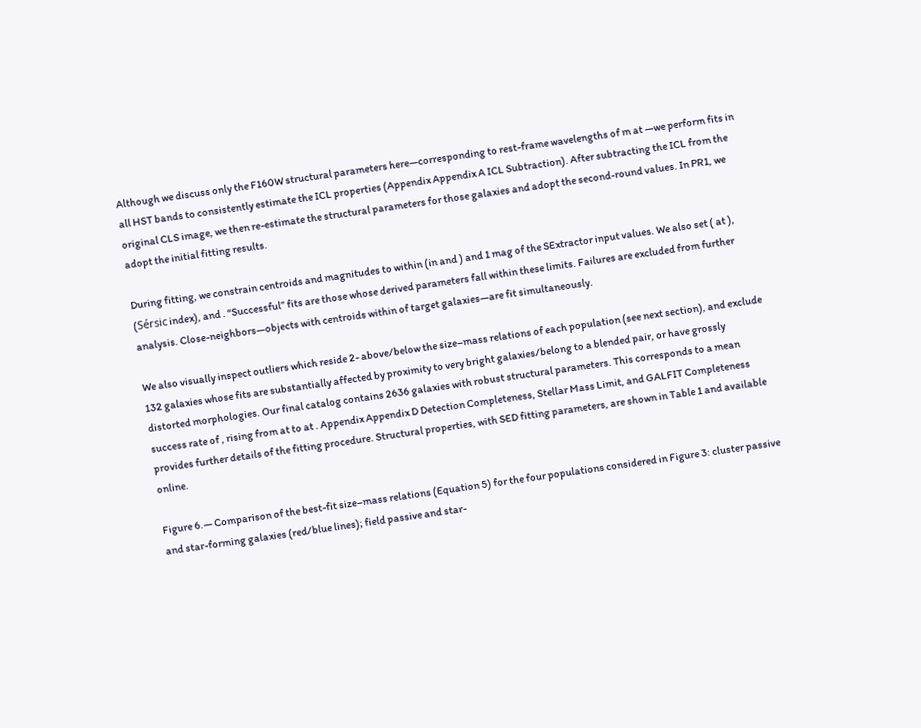Although we discuss only the F160W structural parameters here—corresponding to rest-frame wavelengths of m at —we perform fits in all HST bands to consistently estimate the ICL properties (Appendix Appendix A ICL Subtraction). After subtracting the ICL from the original CLS image, we then re-estimate the structural parameters for those galaxies and adopt the second-round values. In PR1, we adopt the initial fitting results.

During fitting, we constrain centroids and magnitudes to within (in and ) and 1 mag of the SExtractor input values. We also set ( at ), (Sérsic index), and . “Successful” fits are those whose derived parameters fall within these limits. Failures are excluded from further analysis. Close-neighbors—objects with centroids within of target galaxies—are fit simultaneously.

We also visually inspect outliers which reside 2- above/below the size–mass relations of each population (see next section), and exclude 132 galaxies whose fits are substantially affected by proximity to very bright galaxies/belong to a blended pair, or have grossly distorted morphologies. Our final catalog contains 2636 galaxies with robust structural parameters. This corresponds to a mean success rate of , rising from at to at . Appendix Appendix D Detection Completeness, Stellar Mass Limit, and GALFIT Completeness provides further details of the fitting procedure. Structural properties, with SED fitting parameters, are shown in Table 1 and available online.

Figure 6.— Comparison of the best-fit size–mass relations (Equation 5) for the four populations considered in Figure 3: cluster passive and star-forming galaxies (red/blue lines); field passive and star-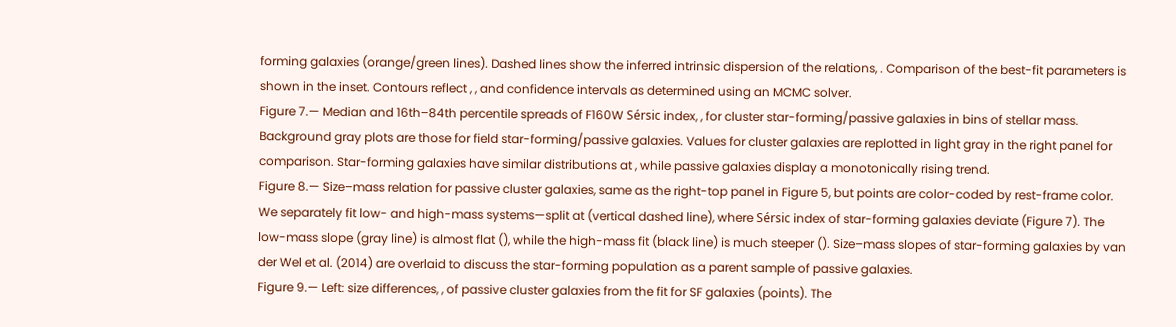forming galaxies (orange/green lines). Dashed lines show the inferred intrinsic dispersion of the relations, . Comparison of the best-fit parameters is shown in the inset. Contours reflect , , and confidence intervals as determined using an MCMC solver.
Figure 7.— Median and 16th–84th percentile spreads of F160W Sérsic index, , for cluster star-forming/passive galaxies in bins of stellar mass. Background gray plots are those for field star-forming/passive galaxies. Values for cluster galaxies are replotted in light gray in the right panel for comparison. Star-forming galaxies have similar distributions at , while passive galaxies display a monotonically rising trend.
Figure 8.— Size–mass relation for passive cluster galaxies, same as the right-top panel in Figure 5, but points are color-coded by rest-frame color. We separately fit low- and high-mass systems—split at (vertical dashed line), where Sérsic index of star-forming galaxies deviate (Figure 7). The low-mass slope (gray line) is almost flat (), while the high-mass fit (black line) is much steeper (). Size–mass slopes of star-forming galaxies by van der Wel et al. (2014) are overlaid to discuss the star-forming population as a parent sample of passive galaxies.
Figure 9.— Left: size differences, , of passive cluster galaxies from the fit for SF galaxies (points). The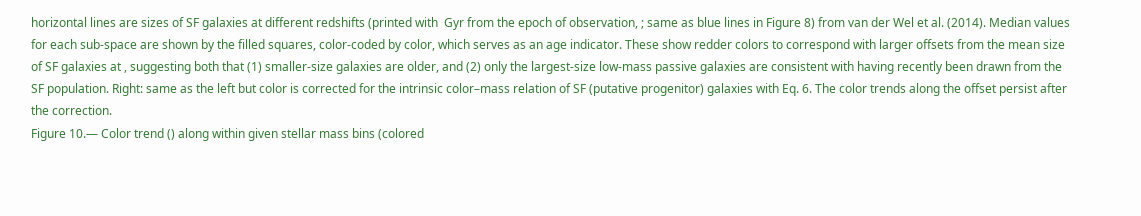horizontal lines are sizes of SF galaxies at different redshifts (printed with  Gyr from the epoch of observation, ; same as blue lines in Figure 8) from van der Wel et al. (2014). Median values for each sub-space are shown by the filled squares, color-coded by color, which serves as an age indicator. These show redder colors to correspond with larger offsets from the mean size of SF galaxies at , suggesting both that (1) smaller-size galaxies are older, and (2) only the largest-size low-mass passive galaxies are consistent with having recently been drawn from the SF population. Right: same as the left but color is corrected for the intrinsic color–mass relation of SF (putative progenitor) galaxies with Eq. 6. The color trends along the offset persist after the correction.
Figure 10.— Color trend () along within given stellar mass bins (colored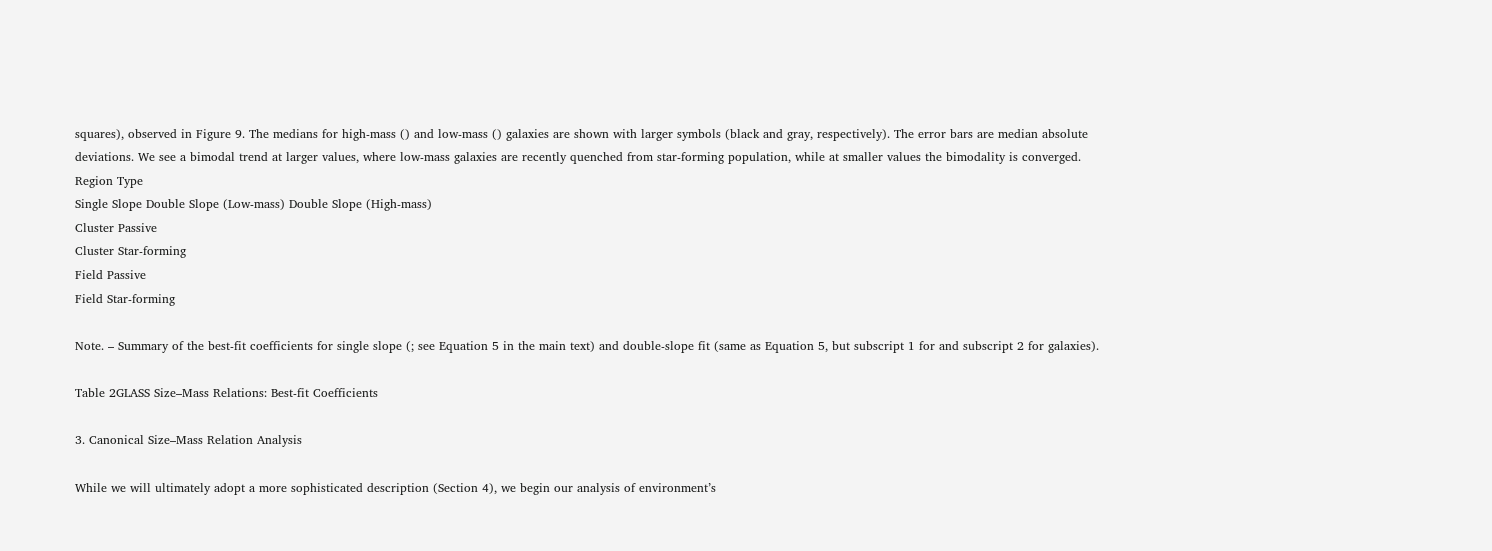squares), observed in Figure 9. The medians for high-mass () and low-mass () galaxies are shown with larger symbols (black and gray, respectively). The error bars are median absolute deviations. We see a bimodal trend at larger values, where low-mass galaxies are recently quenched from star-forming population, while at smaller values the bimodality is converged.
Region Type
Single Slope Double Slope (Low-mass) Double Slope (High-mass)
Cluster Passive
Cluster Star-forming
Field Passive
Field Star-forming

Note. – Summary of the best-fit coefficients for single slope (; see Equation 5 in the main text) and double-slope fit (same as Equation 5, but subscript 1 for and subscript 2 for galaxies).

Table 2GLASS Size–Mass Relations: Best-fit Coefficients

3. Canonical Size–Mass Relation Analysis

While we will ultimately adopt a more sophisticated description (Section 4), we begin our analysis of environment’s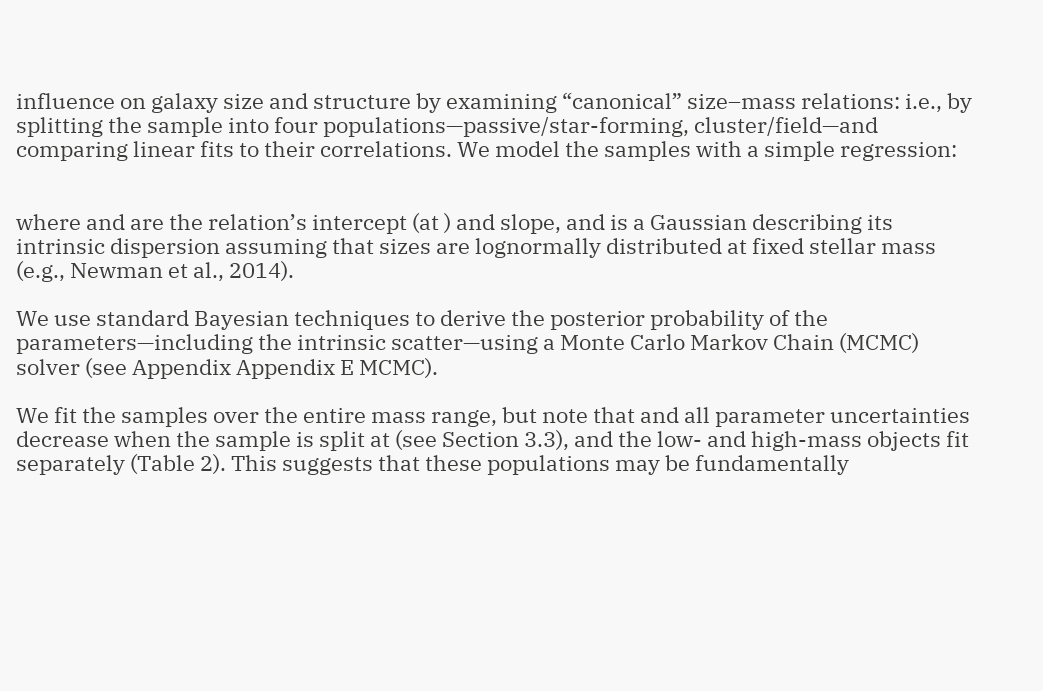influence on galaxy size and structure by examining “canonical” size–mass relations: i.e., by splitting the sample into four populations—passive/star-forming, cluster/field—and comparing linear fits to their correlations. We model the samples with a simple regression:


where and are the relation’s intercept (at ) and slope, and is a Gaussian describing its intrinsic dispersion assuming that sizes are lognormally distributed at fixed stellar mass (e.g., Newman et al., 2014).

We use standard Bayesian techniques to derive the posterior probability of the parameters—including the intrinsic scatter—using a Monte Carlo Markov Chain (MCMC) solver (see Appendix Appendix E MCMC).

We fit the samples over the entire mass range, but note that and all parameter uncertainties decrease when the sample is split at (see Section 3.3), and the low- and high-mass objects fit separately (Table 2). This suggests that these populations may be fundamentally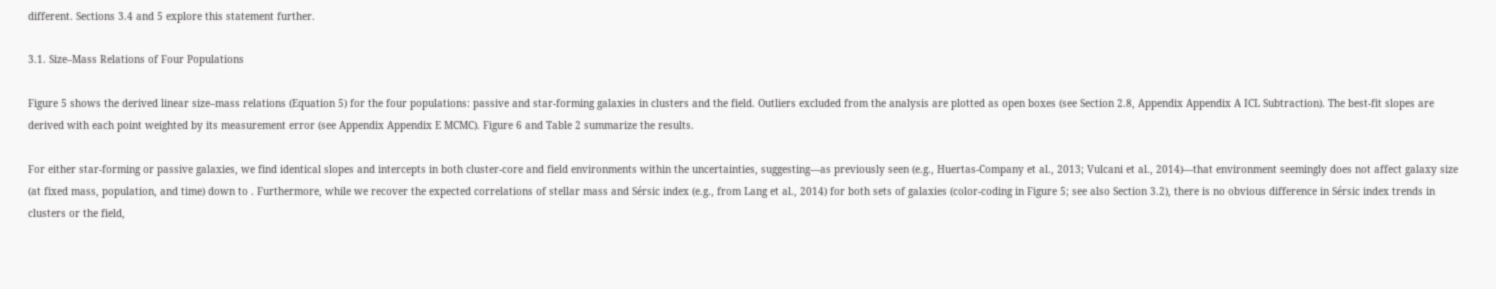different. Sections 3.4 and 5 explore this statement further.

3.1. Size–Mass Relations of Four Populations

Figure 5 shows the derived linear size–mass relations (Equation 5) for the four populations: passive and star-forming galaxies in clusters and the field. Outliers excluded from the analysis are plotted as open boxes (see Section 2.8, Appendix Appendix A ICL Subtraction). The best-fit slopes are derived with each point weighted by its measurement error (see Appendix Appendix E MCMC). Figure 6 and Table 2 summarize the results.

For either star-forming or passive galaxies, we find identical slopes and intercepts in both cluster-core and field environments within the uncertainties, suggesting—as previously seen (e.g., Huertas-Company et al., 2013; Vulcani et al., 2014)—that environment seemingly does not affect galaxy size (at fixed mass, population, and time) down to . Furthermore, while we recover the expected correlations of stellar mass and Sérsic index (e.g., from Lang et al., 2014) for both sets of galaxies (color-coding in Figure 5; see also Section 3.2), there is no obvious difference in Sérsic index trends in clusters or the field,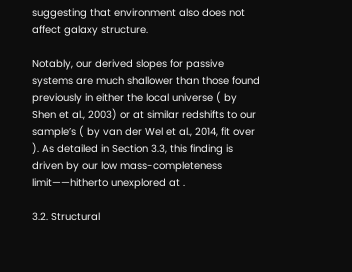suggesting that environment also does not affect galaxy structure.

Notably, our derived slopes for passive systems are much shallower than those found previously in either the local universe ( by Shen et al., 2003) or at similar redshifts to our sample’s ( by van der Wel et al., 2014, fit over ). As detailed in Section 3.3, this finding is driven by our low mass-completeness limit——hitherto unexplored at .

3.2. Structural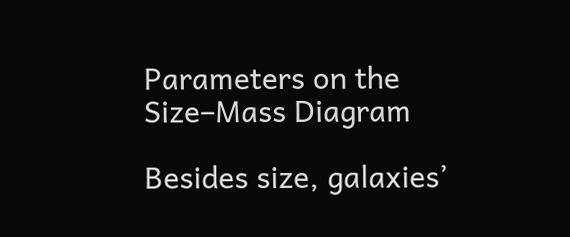Parameters on the Size–Mass Diagram

Besides size, galaxies’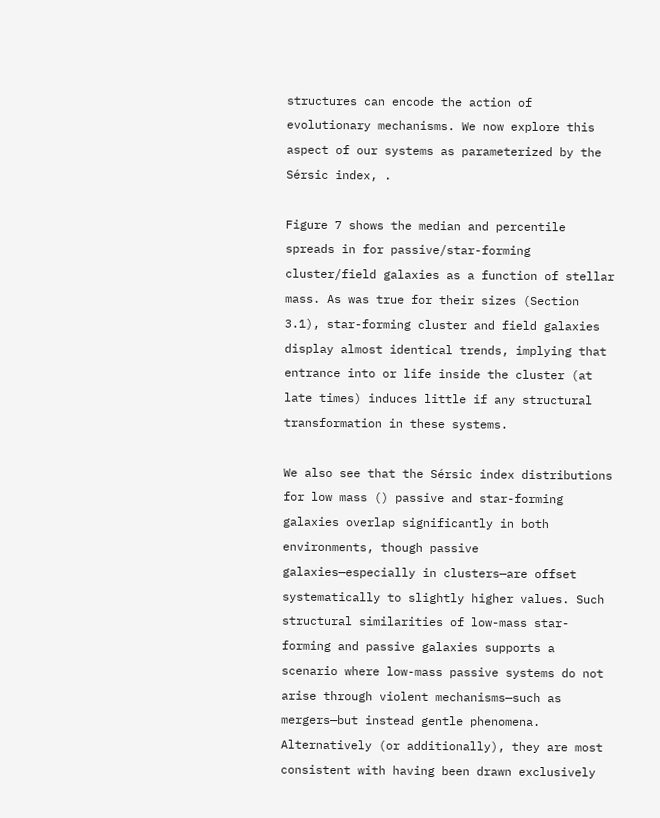structures can encode the action of evolutionary mechanisms. We now explore this aspect of our systems as parameterized by the Sérsic index, .

Figure 7 shows the median and percentile spreads in for passive/star-forming cluster/field galaxies as a function of stellar mass. As was true for their sizes (Section 3.1), star-forming cluster and field galaxies display almost identical trends, implying that entrance into or life inside the cluster (at late times) induces little if any structural transformation in these systems.

We also see that the Sérsic index distributions for low mass () passive and star-forming galaxies overlap significantly in both environments, though passive galaxies—especially in clusters—are offset systematically to slightly higher values. Such structural similarities of low-mass star-forming and passive galaxies supports a scenario where low-mass passive systems do not arise through violent mechanisms—such as mergers—but instead gentle phenomena. Alternatively (or additionally), they are most consistent with having been drawn exclusively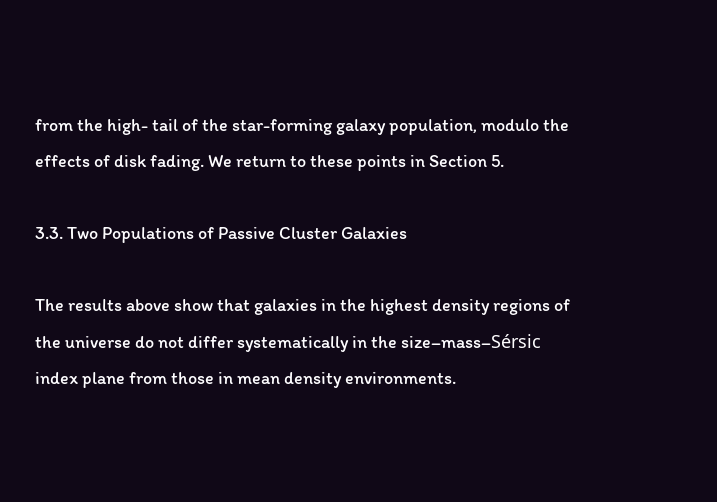from the high- tail of the star-forming galaxy population, modulo the effects of disk fading. We return to these points in Section 5.

3.3. Two Populations of Passive Cluster Galaxies

The results above show that galaxies in the highest density regions of the universe do not differ systematically in the size–mass–Sérsic index plane from those in mean density environments.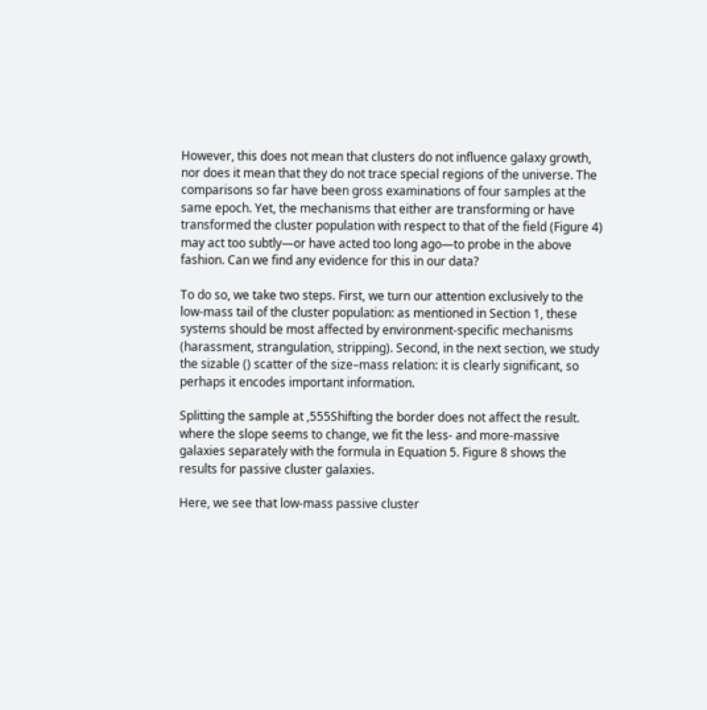However, this does not mean that clusters do not influence galaxy growth, nor does it mean that they do not trace special regions of the universe. The comparisons so far have been gross examinations of four samples at the same epoch. Yet, the mechanisms that either are transforming or have transformed the cluster population with respect to that of the field (Figure 4) may act too subtly—or have acted too long ago—to probe in the above fashion. Can we find any evidence for this in our data?

To do so, we take two steps. First, we turn our attention exclusively to the low-mass tail of the cluster population: as mentioned in Section 1, these systems should be most affected by environment-specific mechanisms (harassment, strangulation, stripping). Second, in the next section, we study the sizable () scatter of the size–mass relation: it is clearly significant, so perhaps it encodes important information.

Splitting the sample at ,555Shifting the border does not affect the result. where the slope seems to change, we fit the less- and more-massive galaxies separately with the formula in Equation 5. Figure 8 shows the results for passive cluster galaxies.

Here, we see that low-mass passive cluster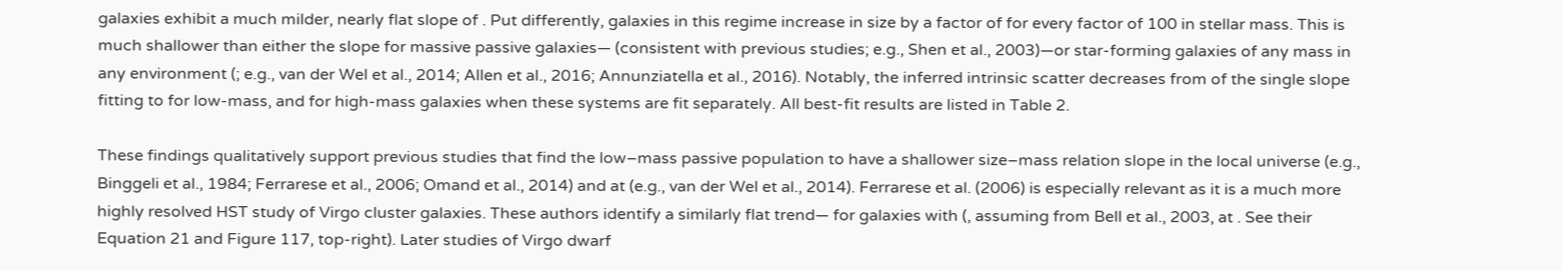galaxies exhibit a much milder, nearly flat slope of . Put differently, galaxies in this regime increase in size by a factor of for every factor of 100 in stellar mass. This is much shallower than either the slope for massive passive galaxies— (consistent with previous studies; e.g., Shen et al., 2003)—or star-forming galaxies of any mass in any environment (; e.g., van der Wel et al., 2014; Allen et al., 2016; Annunziatella et al., 2016). Notably, the inferred intrinsic scatter decreases from of the single slope fitting to for low-mass, and for high-mass galaxies when these systems are fit separately. All best-fit results are listed in Table 2.

These findings qualitatively support previous studies that find the low–mass passive population to have a shallower size–mass relation slope in the local universe (e.g., Binggeli et al., 1984; Ferrarese et al., 2006; Omand et al., 2014) and at (e.g., van der Wel et al., 2014). Ferrarese et al. (2006) is especially relevant as it is a much more highly resolved HST study of Virgo cluster galaxies. These authors identify a similarly flat trend— for galaxies with (, assuming from Bell et al., 2003, at . See their Equation 21 and Figure 117, top-right). Later studies of Virgo dwarf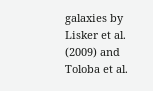galaxies by Lisker et al. (2009) and Toloba et al.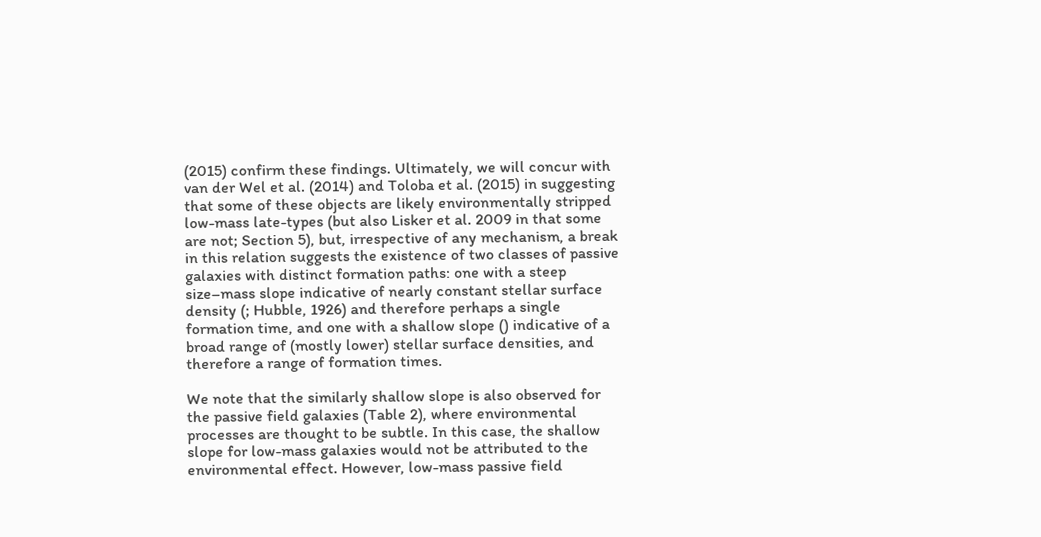(2015) confirm these findings. Ultimately, we will concur with van der Wel et al. (2014) and Toloba et al. (2015) in suggesting that some of these objects are likely environmentally stripped low-mass late-types (but also Lisker et al. 2009 in that some are not; Section 5), but, irrespective of any mechanism, a break in this relation suggests the existence of two classes of passive galaxies with distinct formation paths: one with a steep size–mass slope indicative of nearly constant stellar surface density (; Hubble, 1926) and therefore perhaps a single formation time, and one with a shallow slope () indicative of a broad range of (mostly lower) stellar surface densities, and therefore a range of formation times.

We note that the similarly shallow slope is also observed for the passive field galaxies (Table 2), where environmental processes are thought to be subtle. In this case, the shallow slope for low-mass galaxies would not be attributed to the environmental effect. However, low-mass passive field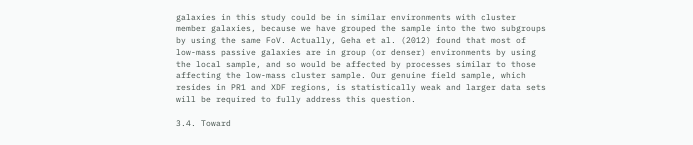galaxies in this study could be in similar environments with cluster member galaxies, because we have grouped the sample into the two subgroups by using the same FoV. Actually, Geha et al. (2012) found that most of low-mass passive galaxies are in group (or denser) environments by using the local sample, and so would be affected by processes similar to those affecting the low-mass cluster sample. Our genuine field sample, which resides in PR1 and XDF regions, is statistically weak and larger data sets will be required to fully address this question.

3.4. Toward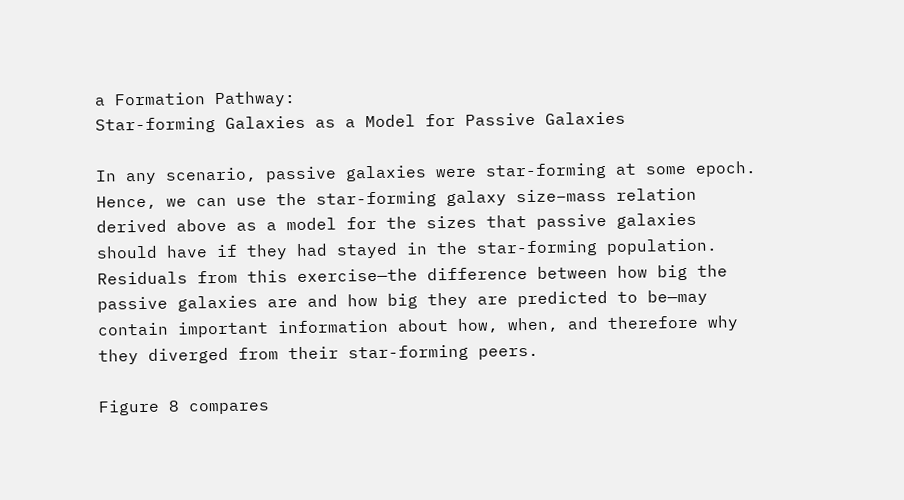a Formation Pathway:
Star-forming Galaxies as a Model for Passive Galaxies

In any scenario, passive galaxies were star-forming at some epoch. Hence, we can use the star-forming galaxy size–mass relation derived above as a model for the sizes that passive galaxies should have if they had stayed in the star-forming population. Residuals from this exercise—the difference between how big the passive galaxies are and how big they are predicted to be—may contain important information about how, when, and therefore why they diverged from their star-forming peers.

Figure 8 compares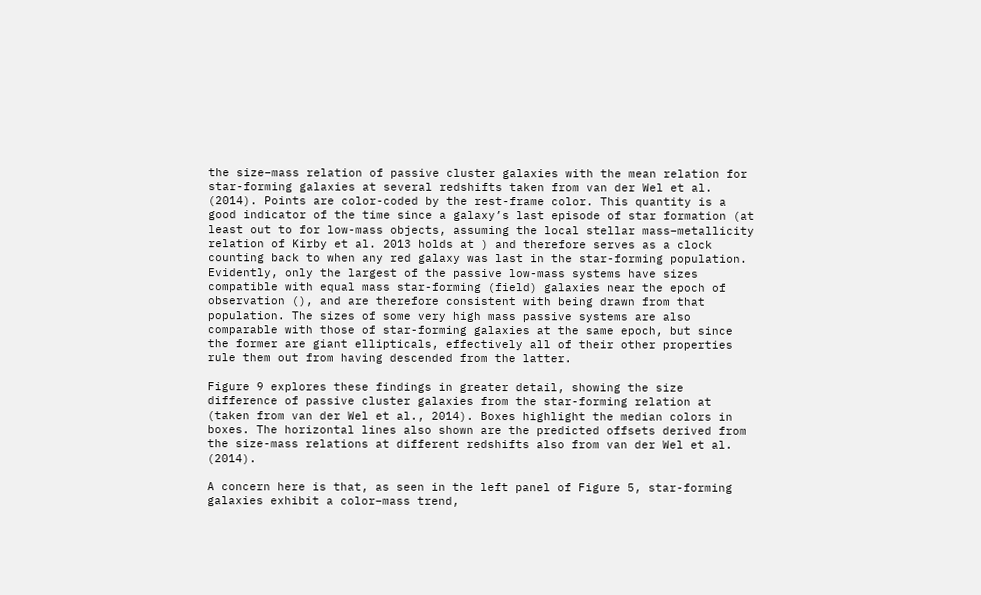the size–mass relation of passive cluster galaxies with the mean relation for star-forming galaxies at several redshifts taken from van der Wel et al. (2014). Points are color-coded by the rest-frame color. This quantity is a good indicator of the time since a galaxy’s last episode of star formation (at least out to for low-mass objects, assuming the local stellar mass–metallicity relation of Kirby et al. 2013 holds at ) and therefore serves as a clock counting back to when any red galaxy was last in the star-forming population. Evidently, only the largest of the passive low-mass systems have sizes compatible with equal mass star-forming (field) galaxies near the epoch of observation (), and are therefore consistent with being drawn from that population. The sizes of some very high mass passive systems are also comparable with those of star-forming galaxies at the same epoch, but since the former are giant ellipticals, effectively all of their other properties rule them out from having descended from the latter.

Figure 9 explores these findings in greater detail, showing the size difference of passive cluster galaxies from the star-forming relation at (taken from van der Wel et al., 2014). Boxes highlight the median colors in boxes. The horizontal lines also shown are the predicted offsets derived from the size-mass relations at different redshifts also from van der Wel et al. (2014).

A concern here is that, as seen in the left panel of Figure 5, star-forming galaxies exhibit a color–mass trend,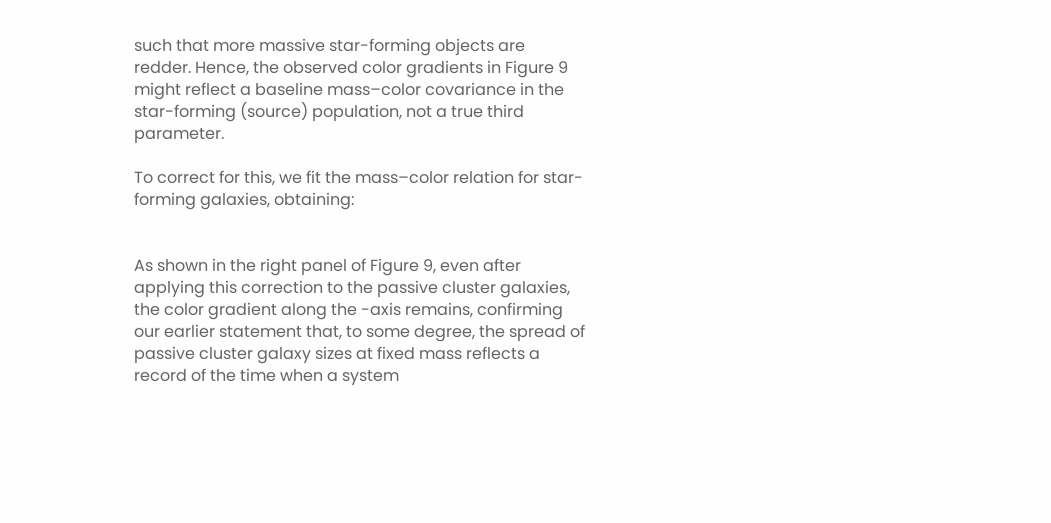such that more massive star-forming objects are redder. Hence, the observed color gradients in Figure 9 might reflect a baseline mass–color covariance in the star-forming (source) population, not a true third parameter.

To correct for this, we fit the mass–color relation for star-forming galaxies, obtaining:


As shown in the right panel of Figure 9, even after applying this correction to the passive cluster galaxies, the color gradient along the -axis remains, confirming our earlier statement that, to some degree, the spread of passive cluster galaxy sizes at fixed mass reflects a record of the time when a system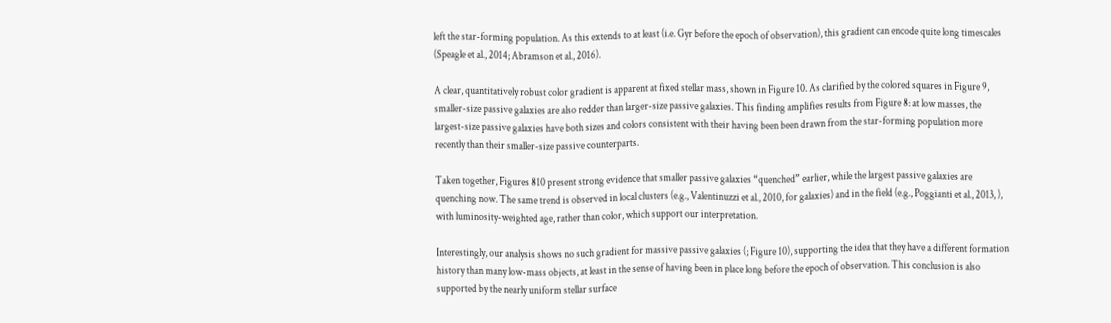left the star-forming population. As this extends to at least (i.e. Gyr before the epoch of observation), this gradient can encode quite long timescales (Speagle et al., 2014; Abramson et al., 2016).

A clear, quantitatively robust color gradient is apparent at fixed stellar mass, shown in Figure 10. As clarified by the colored squares in Figure 9, smaller-size passive galaxies are also redder than larger-size passive galaxies. This finding amplifies results from Figure 8: at low masses, the largest-size passive galaxies have both sizes and colors consistent with their having been been drawn from the star-forming population more recently than their smaller-size passive counterparts.

Taken together, Figures 810 present strong evidence that smaller passive galaxies “quenched” earlier, while the largest passive galaxies are quenching now. The same trend is observed in local clusters (e.g., Valentinuzzi et al., 2010, for galaxies) and in the field (e.g., Poggianti et al., 2013, ), with luminosity-weighted age, rather than color, which support our interpretation.

Interestingly, our analysis shows no such gradient for massive passive galaxies (; Figure 10), supporting the idea that they have a different formation history than many low-mass objects, at least in the sense of having been in place long before the epoch of observation. This conclusion is also supported by the nearly uniform stellar surface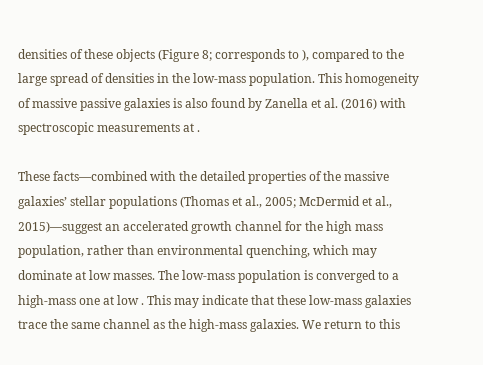densities of these objects (Figure 8; corresponds to ), compared to the large spread of densities in the low-mass population. This homogeneity of massive passive galaxies is also found by Zanella et al. (2016) with spectroscopic measurements at .

These facts—combined with the detailed properties of the massive galaxies’ stellar populations (Thomas et al., 2005; McDermid et al., 2015)—suggest an accelerated growth channel for the high mass population, rather than environmental quenching, which may dominate at low masses. The low-mass population is converged to a high-mass one at low . This may indicate that these low-mass galaxies trace the same channel as the high-mass galaxies. We return to this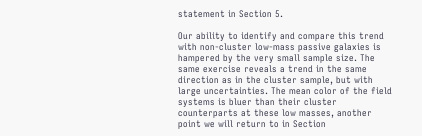statement in Section 5.

Our ability to identify and compare this trend with non-cluster low-mass passive galaxies is hampered by the very small sample size. The same exercise reveals a trend in the same direction as in the cluster sample, but with large uncertainties. The mean color of the field systems is bluer than their cluster counterparts at these low masses, another point we will return to in Section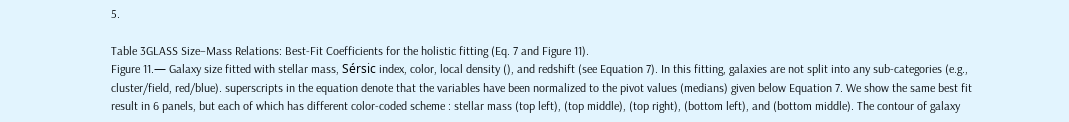5.

Table 3GLASS Size–Mass Relations: Best-Fit Coefficients for the holistic fitting (Eq. 7 and Figure 11).
Figure 11.— Galaxy size fitted with stellar mass, Sérsic index, color, local density (), and redshift (see Equation 7). In this fitting, galaxies are not split into any sub-categories (e.g., cluster/field, red/blue). superscripts in the equation denote that the variables have been normalized to the pivot values (medians) given below Equation 7. We show the same best fit result in 6 panels, but each of which has different color-coded scheme : stellar mass (top left), (top middle), (top right), (bottom left), and (bottom middle). The contour of galaxy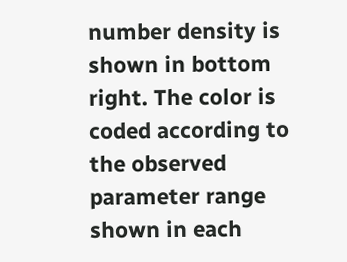number density is shown in bottom right. The color is coded according to the observed parameter range shown in each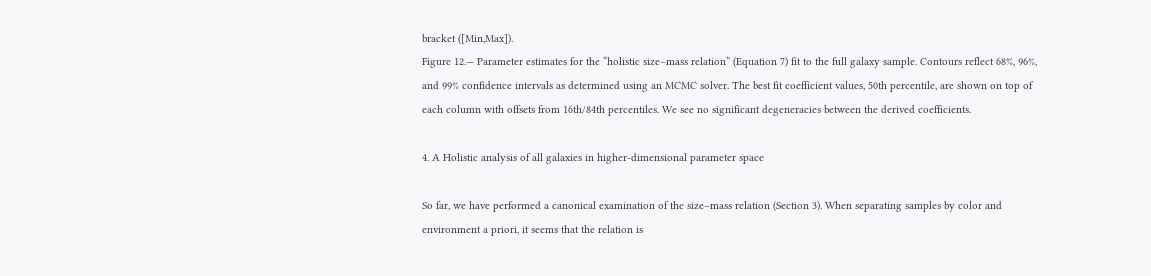bracket ([Min,Max]).
Figure 12.— Parameter estimates for the “holistic size–mass relation” (Equation 7) fit to the full galaxy sample. Contours reflect 68%, 96%, and 99% confidence intervals as determined using an MCMC solver. The best fit coefficient values, 50th percentile, are shown on top of each column with offsets from 16th/84th percentiles. We see no significant degeneracies between the derived coefficients.

4. A Holistic analysis of all galaxies in higher-dimensional parameter space

So far, we have performed a canonical examination of the size–mass relation (Section 3). When separating samples by color and environment a priori, it seems that the relation is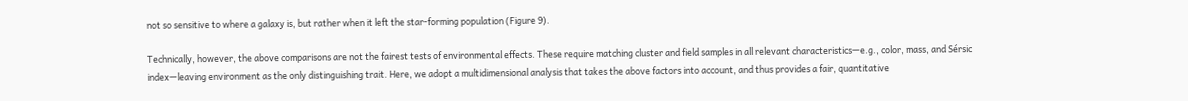not so sensitive to where a galaxy is, but rather when it left the star-forming population (Figure 9).

Technically, however, the above comparisons are not the fairest tests of environmental effects. These require matching cluster and field samples in all relevant characteristics—e.g., color, mass, and Sérsic index—leaving environment as the only distinguishing trait. Here, we adopt a multidimensional analysis that takes the above factors into account, and thus provides a fair, quantitative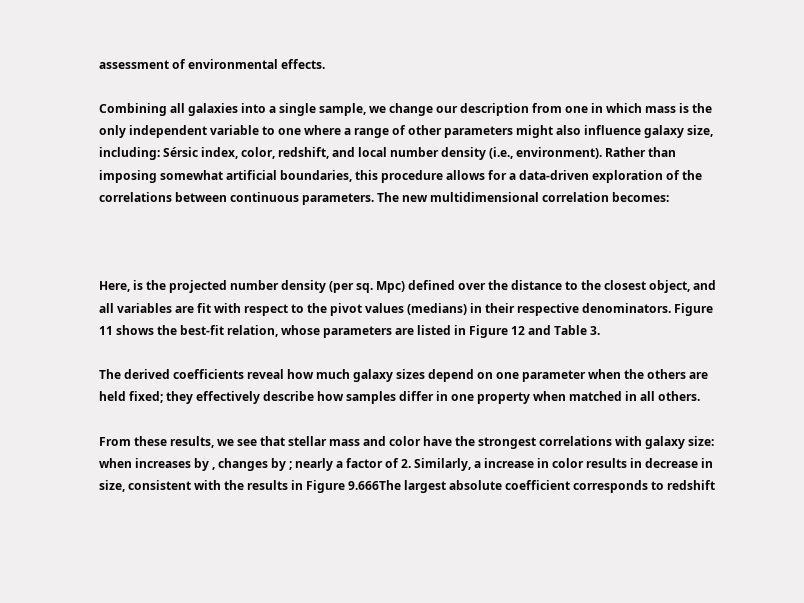assessment of environmental effects.

Combining all galaxies into a single sample, we change our description from one in which mass is the only independent variable to one where a range of other parameters might also influence galaxy size, including: Sérsic index, color, redshift, and local number density (i.e., environment). Rather than imposing somewhat artificial boundaries, this procedure allows for a data-driven exploration of the correlations between continuous parameters. The new multidimensional correlation becomes:



Here, is the projected number density (per sq. Mpc) defined over the distance to the closest object, and all variables are fit with respect to the pivot values (medians) in their respective denominators. Figure 11 shows the best-fit relation, whose parameters are listed in Figure 12 and Table 3.

The derived coefficients reveal how much galaxy sizes depend on one parameter when the others are held fixed; they effectively describe how samples differ in one property when matched in all others.

From these results, we see that stellar mass and color have the strongest correlations with galaxy size: when increases by , changes by ; nearly a factor of 2. Similarly, a increase in color results in decrease in size, consistent with the results in Figure 9.666The largest absolute coefficient corresponds to redshift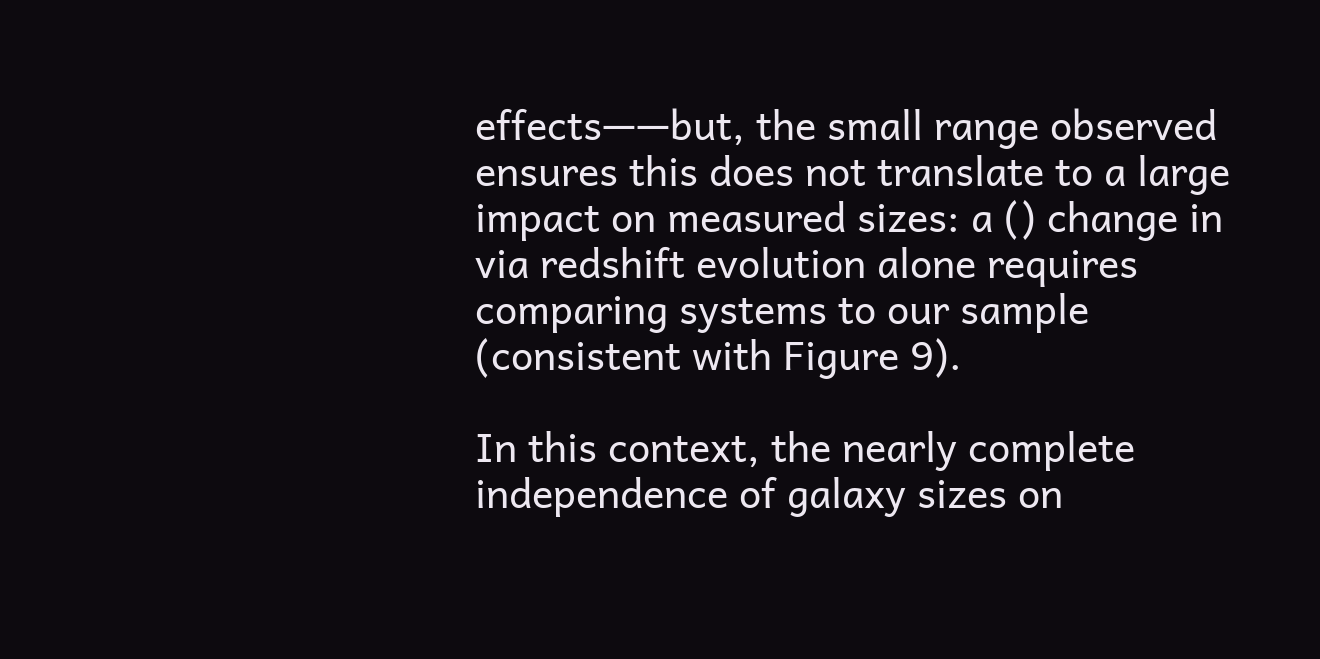effects——but, the small range observed ensures this does not translate to a large impact on measured sizes: a () change in via redshift evolution alone requires comparing systems to our sample (consistent with Figure 9).

In this context, the nearly complete independence of galaxy sizes on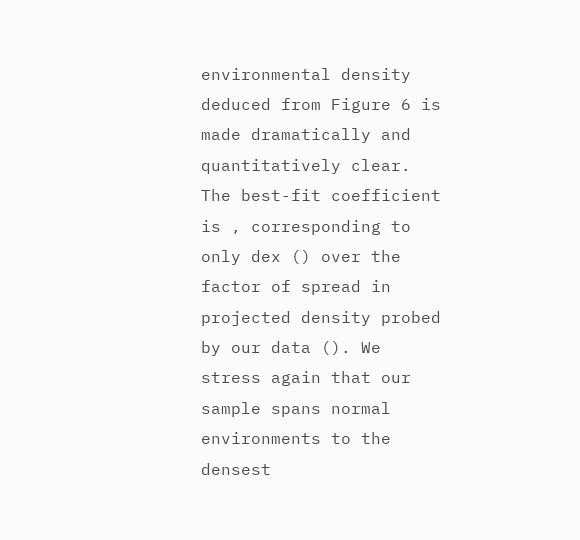environmental density deduced from Figure 6 is made dramatically and quantitatively clear. The best-fit coefficient is , corresponding to only dex () over the factor of spread in projected density probed by our data (). We stress again that our sample spans normal environments to the densest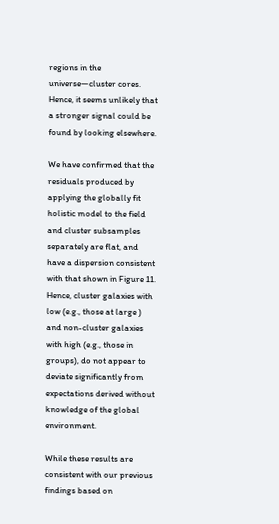regions in the universe—cluster cores. Hence, it seems unlikely that a stronger signal could be found by looking elsewhere.

We have confirmed that the residuals produced by applying the globally fit holistic model to the field and cluster subsamples separately are flat, and have a dispersion consistent with that shown in Figure 11. Hence, cluster galaxies with low (e.g., those at large ) and non-cluster galaxies with high (e.g., those in groups), do not appear to deviate significantly from expectations derived without knowledge of the global environment.

While these results are consistent with our previous findings based on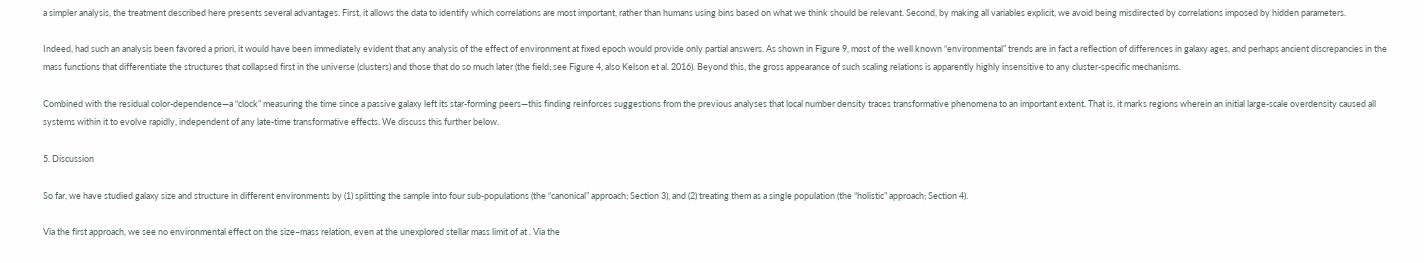a simpler analysis, the treatment described here presents several advantages. First, it allows the data to identify which correlations are most important, rather than humans using bins based on what we think should be relevant. Second, by making all variables explicit, we avoid being misdirected by correlations imposed by hidden parameters.

Indeed, had such an analysis been favored a priori, it would have been immediately evident that any analysis of the effect of environment at fixed epoch would provide only partial answers. As shown in Figure 9, most of the well known “environmental” trends are in fact a reflection of differences in galaxy ages, and perhaps ancient discrepancies in the mass functions that differentiate the structures that collapsed first in the universe (clusters) and those that do so much later (the field; see Figure 4, also Kelson et al. 2016). Beyond this, the gross appearance of such scaling relations is apparently highly insensitive to any cluster-specific mechanisms.

Combined with the residual color-dependence—a “clock” measuring the time since a passive galaxy left its star-forming peers—this finding reinforces suggestions from the previous analyses that local number density traces transformative phenomena to an important extent. That is, it marks regions wherein an initial large-scale overdensity caused all systems within it to evolve rapidly, independent of any late-time transformative effects. We discuss this further below.

5. Discussion

So far, we have studied galaxy size and structure in different environments by (1) splitting the sample into four sub-populations (the “canonical” approach; Section 3), and (2) treating them as a single population (the “holistic” approach; Section 4).

Via the first approach, we see no environmental effect on the size–mass relation, even at the unexplored stellar mass limit of at . Via the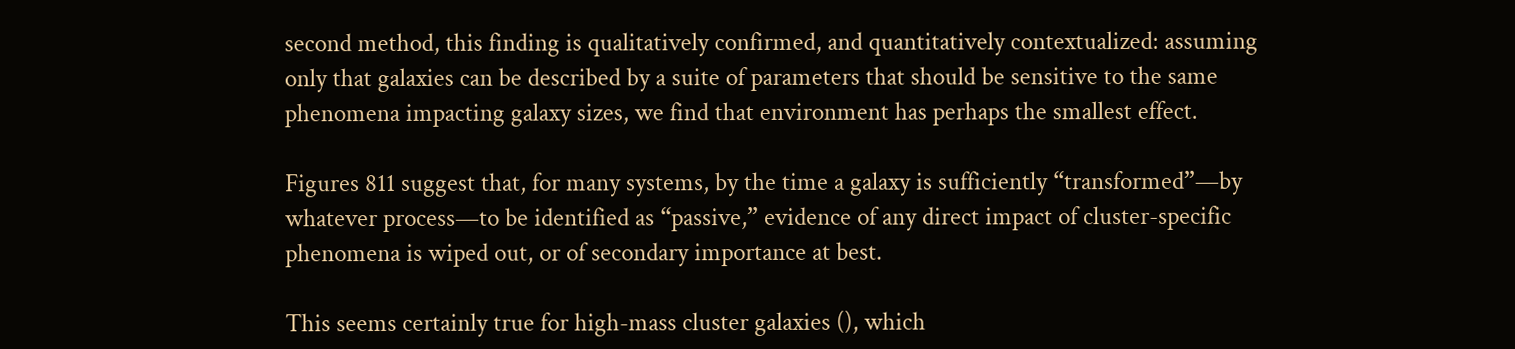second method, this finding is qualitatively confirmed, and quantitatively contextualized: assuming only that galaxies can be described by a suite of parameters that should be sensitive to the same phenomena impacting galaxy sizes, we find that environment has perhaps the smallest effect.

Figures 811 suggest that, for many systems, by the time a galaxy is sufficiently “transformed”—by whatever process—to be identified as “passive,” evidence of any direct impact of cluster-specific phenomena is wiped out, or of secondary importance at best.

This seems certainly true for high-mass cluster galaxies (), which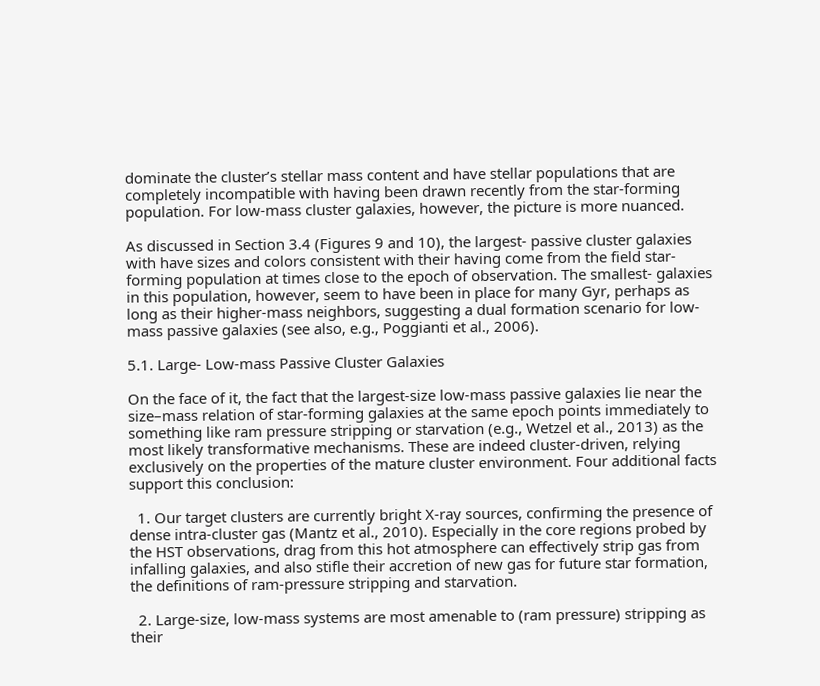dominate the cluster’s stellar mass content and have stellar populations that are completely incompatible with having been drawn recently from the star-forming population. For low-mass cluster galaxies, however, the picture is more nuanced.

As discussed in Section 3.4 (Figures 9 and 10), the largest- passive cluster galaxies with have sizes and colors consistent with their having come from the field star-forming population at times close to the epoch of observation. The smallest- galaxies in this population, however, seem to have been in place for many Gyr, perhaps as long as their higher-mass neighbors, suggesting a dual formation scenario for low-mass passive galaxies (see also, e.g., Poggianti et al., 2006).

5.1. Large- Low-mass Passive Cluster Galaxies

On the face of it, the fact that the largest-size low-mass passive galaxies lie near the size–mass relation of star-forming galaxies at the same epoch points immediately to something like ram pressure stripping or starvation (e.g., Wetzel et al., 2013) as the most likely transformative mechanisms. These are indeed cluster-driven, relying exclusively on the properties of the mature cluster environment. Four additional facts support this conclusion:

  1. Our target clusters are currently bright X-ray sources, confirming the presence of dense intra-cluster gas (Mantz et al., 2010). Especially in the core regions probed by the HST observations, drag from this hot atmosphere can effectively strip gas from infalling galaxies, and also stifle their accretion of new gas for future star formation, the definitions of ram-pressure stripping and starvation.

  2. Large-size, low-mass systems are most amenable to (ram pressure) stripping as their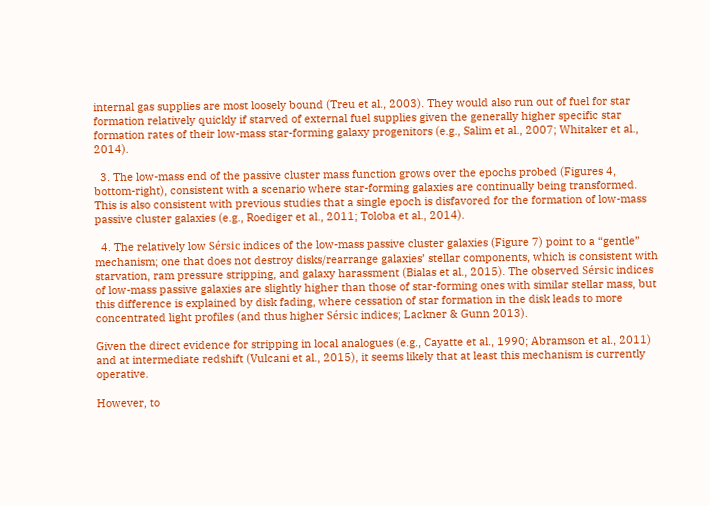internal gas supplies are most loosely bound (Treu et al., 2003). They would also run out of fuel for star formation relatively quickly if starved of external fuel supplies given the generally higher specific star formation rates of their low-mass star-forming galaxy progenitors (e.g., Salim et al., 2007; Whitaker et al., 2014).

  3. The low-mass end of the passive cluster mass function grows over the epochs probed (Figures 4, bottom-right), consistent with a scenario where star-forming galaxies are continually being transformed. This is also consistent with previous studies that a single epoch is disfavored for the formation of low-mass passive cluster galaxies (e.g., Roediger et al., 2011; Toloba et al., 2014).

  4. The relatively low Sérsic indices of the low-mass passive cluster galaxies (Figure 7) point to a “gentle” mechanism; one that does not destroy disks/rearrange galaxies’ stellar components, which is consistent with starvation, ram pressure stripping, and galaxy harassment (Bialas et al., 2015). The observed Sérsic indices of low-mass passive galaxies are slightly higher than those of star-forming ones with similar stellar mass, but this difference is explained by disk fading, where cessation of star formation in the disk leads to more concentrated light profiles (and thus higher Sérsic indices; Lackner & Gunn 2013).

Given the direct evidence for stripping in local analogues (e.g., Cayatte et al., 1990; Abramson et al., 2011) and at intermediate redshift (Vulcani et al., 2015), it seems likely that at least this mechanism is currently operative.

However, to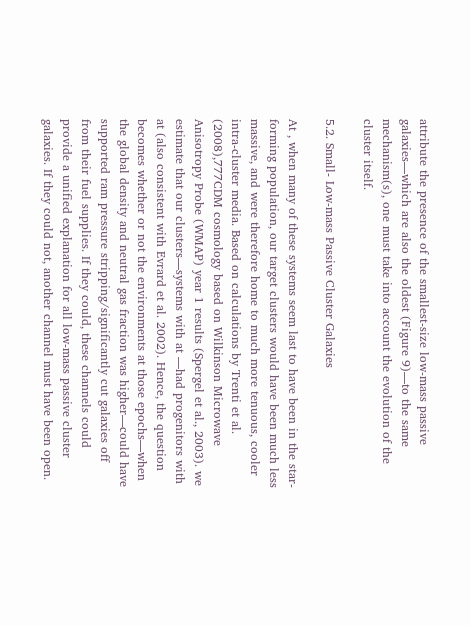attribute the presence of the smallest-size low-mass passive galaxies—which are also the oldest (Figure 9)—to the same mechanism(s), one must take into account the evolution of the cluster itself.

5.2. Small- Low-mass Passive Cluster Galaxies

At , when many of these systems seem last to have been in the star-forming population, our target clusters would have been much less massive, and were therefore home to much more tenuous, cooler intra-cluster media. Based on calculations by Trenti et al. (2008),777CDM cosmology based on Wilkinson Microwave Anisotropy Probe (WMAP) year 1 results (Spergel et al., 2003). we estimate that our clusters—systems with at —had progenitors with at (also consistent with Evrard et al. 2002). Hence, the question becomes whether or not the environments at those epochs—when the global density and neutral gas fraction was higher—could have supported ram pressure stripping/significantly cut galaxies off from their fuel supplies. If they could, these channels could provide a unified explanation for all low-mass passive cluster galaxies. If they could not, another channel must have been open.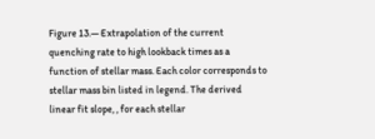Figure 13.— Extrapolation of the current quenching rate to high lookback times as a function of stellar mass. Each color corresponds to stellar mass bin listed in legend. The derived linear fit slope, , for each stellar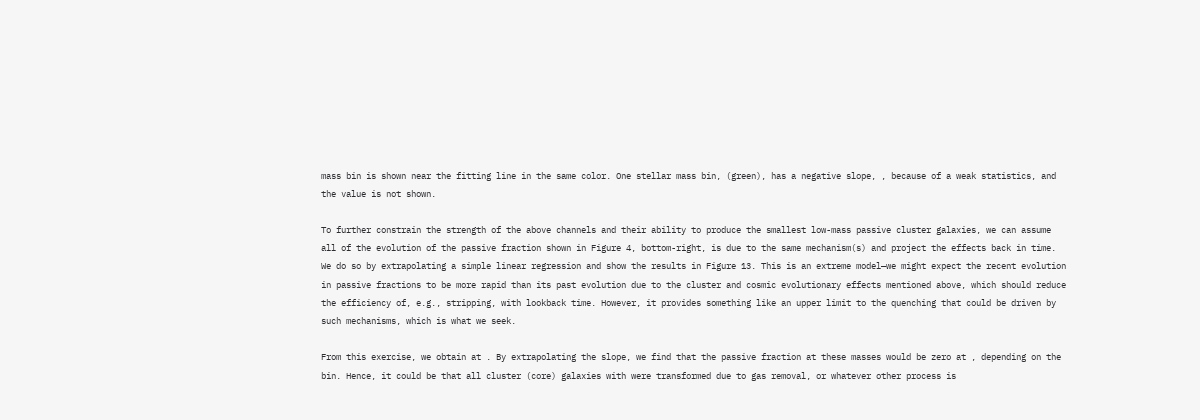mass bin is shown near the fitting line in the same color. One stellar mass bin, (green), has a negative slope, , because of a weak statistics, and the value is not shown.

To further constrain the strength of the above channels and their ability to produce the smallest low-mass passive cluster galaxies, we can assume all of the evolution of the passive fraction shown in Figure 4, bottom-right, is due to the same mechanism(s) and project the effects back in time. We do so by extrapolating a simple linear regression and show the results in Figure 13. This is an extreme model—we might expect the recent evolution in passive fractions to be more rapid than its past evolution due to the cluster and cosmic evolutionary effects mentioned above, which should reduce the efficiency of, e.g., stripping, with lookback time. However, it provides something like an upper limit to the quenching that could be driven by such mechanisms, which is what we seek.

From this exercise, we obtain at . By extrapolating the slope, we find that the passive fraction at these masses would be zero at , depending on the bin. Hence, it could be that all cluster (core) galaxies with were transformed due to gas removal, or whatever other process is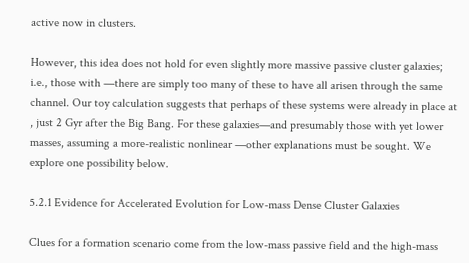active now in clusters.

However, this idea does not hold for even slightly more massive passive cluster galaxies; i.e., those with —there are simply too many of these to have all arisen through the same channel. Our toy calculation suggests that perhaps of these systems were already in place at , just 2 Gyr after the Big Bang. For these galaxies—and presumably those with yet lower masses, assuming a more-realistic nonlinear —other explanations must be sought. We explore one possibility below.

5.2.1 Evidence for Accelerated Evolution for Low-mass Dense Cluster Galaxies

Clues for a formation scenario come from the low-mass passive field and the high-mass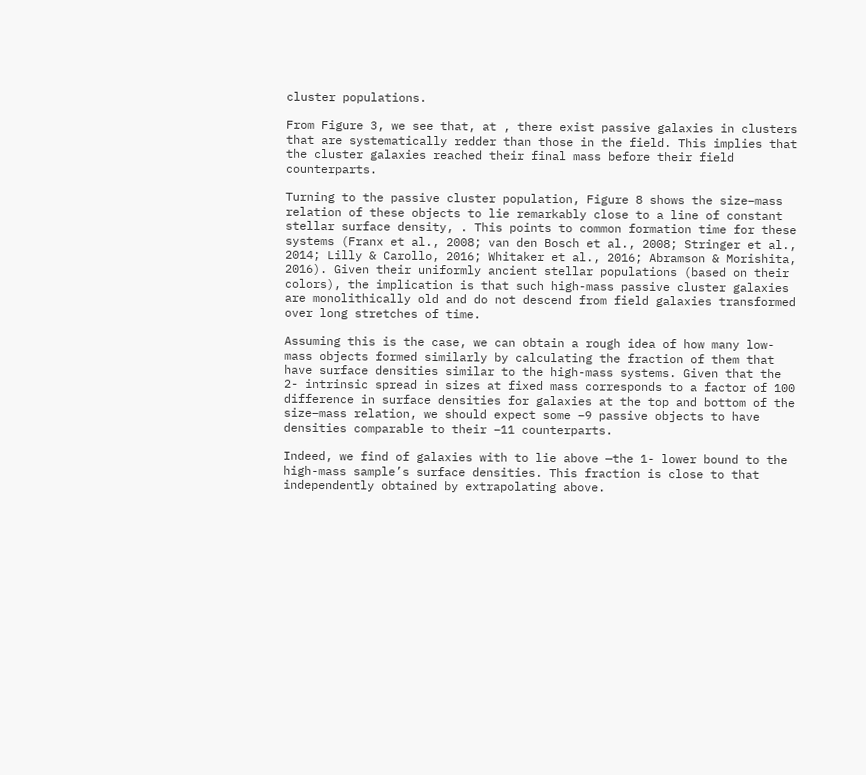cluster populations.

From Figure 3, we see that, at , there exist passive galaxies in clusters that are systematically redder than those in the field. This implies that the cluster galaxies reached their final mass before their field counterparts.

Turning to the passive cluster population, Figure 8 shows the size–mass relation of these objects to lie remarkably close to a line of constant stellar surface density, . This points to common formation time for these systems (Franx et al., 2008; van den Bosch et al., 2008; Stringer et al., 2014; Lilly & Carollo, 2016; Whitaker et al., 2016; Abramson & Morishita, 2016). Given their uniformly ancient stellar populations (based on their colors), the implication is that such high-mass passive cluster galaxies are monolithically old and do not descend from field galaxies transformed over long stretches of time.

Assuming this is the case, we can obtain a rough idea of how many low-mass objects formed similarly by calculating the fraction of them that have surface densities similar to the high-mass systems. Given that the 2- intrinsic spread in sizes at fixed mass corresponds to a factor of 100 difference in surface densities for galaxies at the top and bottom of the size–mass relation, we should expect some –9 passive objects to have densities comparable to their –11 counterparts.

Indeed, we find of galaxies with to lie above —the 1- lower bound to the high-mass sample’s surface densities. This fraction is close to that independently obtained by extrapolating above.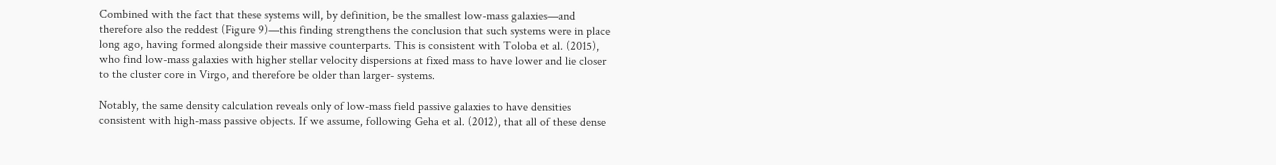Combined with the fact that these systems will, by definition, be the smallest low-mass galaxies—and therefore also the reddest (Figure 9)—this finding strengthens the conclusion that such systems were in place long ago, having formed alongside their massive counterparts. This is consistent with Toloba et al. (2015), who find low-mass galaxies with higher stellar velocity dispersions at fixed mass to have lower and lie closer to the cluster core in Virgo, and therefore be older than larger- systems.

Notably, the same density calculation reveals only of low-mass field passive galaxies to have densities consistent with high-mass passive objects. If we assume, following Geha et al. (2012), that all of these dense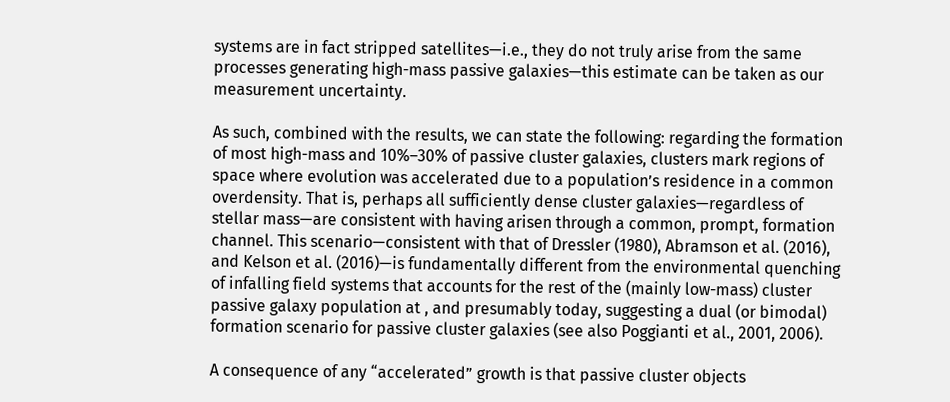systems are in fact stripped satellites—i.e., they do not truly arise from the same processes generating high-mass passive galaxies—this estimate can be taken as our measurement uncertainty.

As such, combined with the results, we can state the following: regarding the formation of most high-mass and 10%–30% of passive cluster galaxies, clusters mark regions of space where evolution was accelerated due to a population’s residence in a common overdensity. That is, perhaps all sufficiently dense cluster galaxies—regardless of stellar mass—are consistent with having arisen through a common, prompt, formation channel. This scenario—consistent with that of Dressler (1980), Abramson et al. (2016), and Kelson et al. (2016)—is fundamentally different from the environmental quenching of infalling field systems that accounts for the rest of the (mainly low-mass) cluster passive galaxy population at , and presumably today, suggesting a dual (or bimodal) formation scenario for passive cluster galaxies (see also Poggianti et al., 2001, 2006).

A consequence of any “accelerated” growth is that passive cluster objects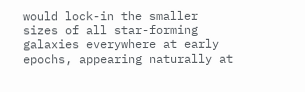would lock-in the smaller sizes of all star-forming galaxies everywhere at early epochs, appearing naturally at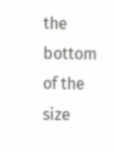the bottom of the size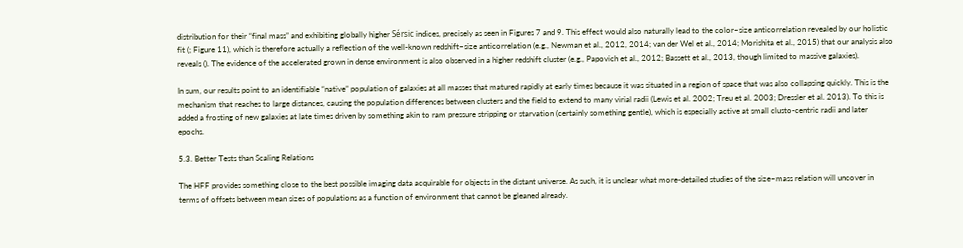distribution for their “final mass” and exhibiting globally higher Sérsic indices, precisely as seen in Figures 7 and 9. This effect would also naturally lead to the color–size anticorrelation revealed by our holistic fit (; Figure 11), which is therefore actually a reflection of the well-known redshift–size anticorrelation (e.g., Newman et al., 2012, 2014; van der Wel et al., 2014; Morishita et al., 2015) that our analysis also reveals (). The evidence of the accelerated grown in dense environment is also observed in a higher redshift cluster (e.g., Papovich et al., 2012; Bassett et al., 2013, though limited to massive galaxies).

In sum, our results point to an identifiable “native” population of galaxies at all masses that matured rapidly at early times because it was situated in a region of space that was also collapsing quickly. This is the mechanism that reaches to large distances, causing the population differences between clusters and the field to extend to many virial radii (Lewis et al. 2002; Treu et al. 2003; Dressler et al. 2013). To this is added a frosting of new galaxies at late times driven by something akin to ram pressure stripping or starvation (certainly something gentle), which is especially active at small clusto-centric radii and later epochs.

5.3. Better Tests than Scaling Relations

The HFF provides something close to the best possible imaging data acquirable for objects in the distant universe. As such, it is unclear what more-detailed studies of the size–mass relation will uncover in terms of offsets between mean sizes of populations as a function of environment that cannot be gleaned already.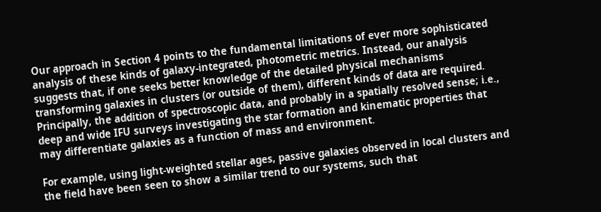Our approach in Section 4 points to the fundamental limitations of ever more sophisticated analysis of these kinds of galaxy-integrated, photometric metrics. Instead, our analysis suggests that, if one seeks better knowledge of the detailed physical mechanisms transforming galaxies in clusters (or outside of them), different kinds of data are required. Principally, the addition of spectroscopic data, and probably in a spatially resolved sense; i.e., deep and wide IFU surveys investigating the star formation and kinematic properties that may differentiate galaxies as a function of mass and environment.

For example, using light-weighted stellar ages, passive galaxies observed in local clusters and the field have been seen to show a similar trend to our systems, such that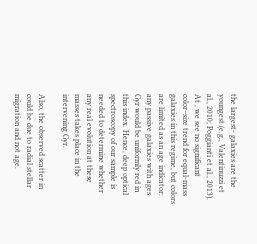the largest- galaxies are the youngest (e.g., Valentinuzzi et al., 2010; Poggianti et al., 2013). At , we see no significant color–size trend for equal-mass galaxies in this regime, but colors are limited as an age indicator: any passive galaxies with ages  Gyr would be uniformly red in this index. Hence, deep optical spectroscopy of our sample is needed to determine whether any real evolution at these masses takes place in the intervening Gyr.

Also, the observed scatter in could be due to radial stellar migration and not age.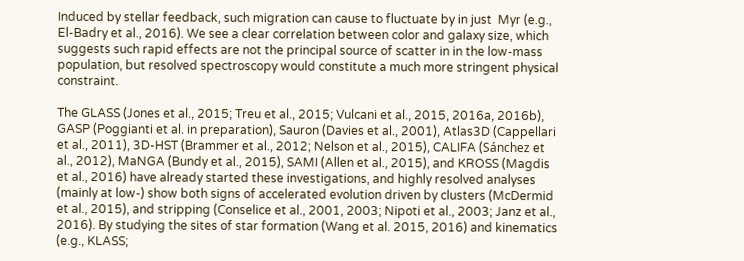Induced by stellar feedback, such migration can cause to fluctuate by in just  Myr (e.g., El-Badry et al., 2016). We see a clear correlation between color and galaxy size, which suggests such rapid effects are not the principal source of scatter in in the low-mass population, but resolved spectroscopy would constitute a much more stringent physical constraint.

The GLASS (Jones et al., 2015; Treu et al., 2015; Vulcani et al., 2015, 2016a, 2016b), GASP (Poggianti et al. in preparation), Sauron (Davies et al., 2001), Atlas3D (Cappellari et al., 2011), 3D-HST (Brammer et al., 2012; Nelson et al., 2015), CALIFA (Sánchez et al., 2012), MaNGA (Bundy et al., 2015), SAMI (Allen et al., 2015), and KROSS (Magdis et al., 2016) have already started these investigations, and highly resolved analyses (mainly at low-) show both signs of accelerated evolution driven by clusters (McDermid et al., 2015), and stripping (Conselice et al., 2001, 2003; Nipoti et al., 2003; Janz et al., 2016). By studying the sites of star formation (Wang et al. 2015, 2016) and kinematics (e.g., KLASS;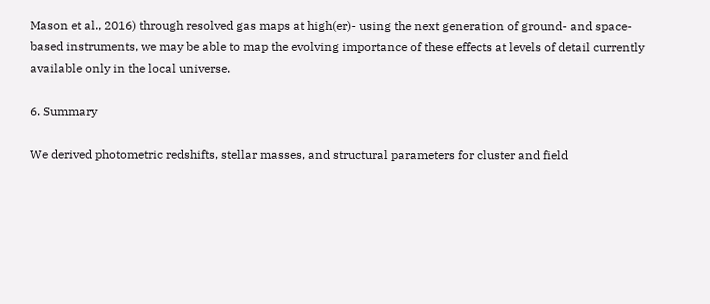Mason et al., 2016) through resolved gas maps at high(er)- using the next generation of ground- and space-based instruments, we may be able to map the evolving importance of these effects at levels of detail currently available only in the local universe.

6. Summary

We derived photometric redshifts, stellar masses, and structural parameters for cluster and field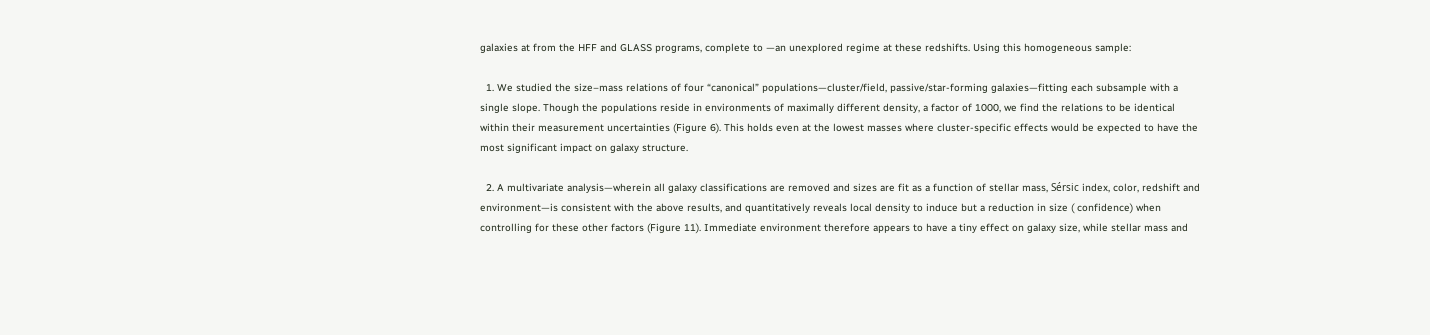galaxies at from the HFF and GLASS programs, complete to —an unexplored regime at these redshifts. Using this homogeneous sample:

  1. We studied the size–mass relations of four “canonical” populations—cluster/field, passive/star-forming galaxies—fitting each subsample with a single slope. Though the populations reside in environments of maximally different density, a factor of 1000, we find the relations to be identical within their measurement uncertainties (Figure 6). This holds even at the lowest masses where cluster-specific effects would be expected to have the most significant impact on galaxy structure.

  2. A multivariate analysis—wherein all galaxy classifications are removed and sizes are fit as a function of stellar mass, Sérsic index, color, redshift and environment—is consistent with the above results, and quantitatively reveals local density to induce but a reduction in size ( confidence) when controlling for these other factors (Figure 11). Immediate environment therefore appears to have a tiny effect on galaxy size, while stellar mass and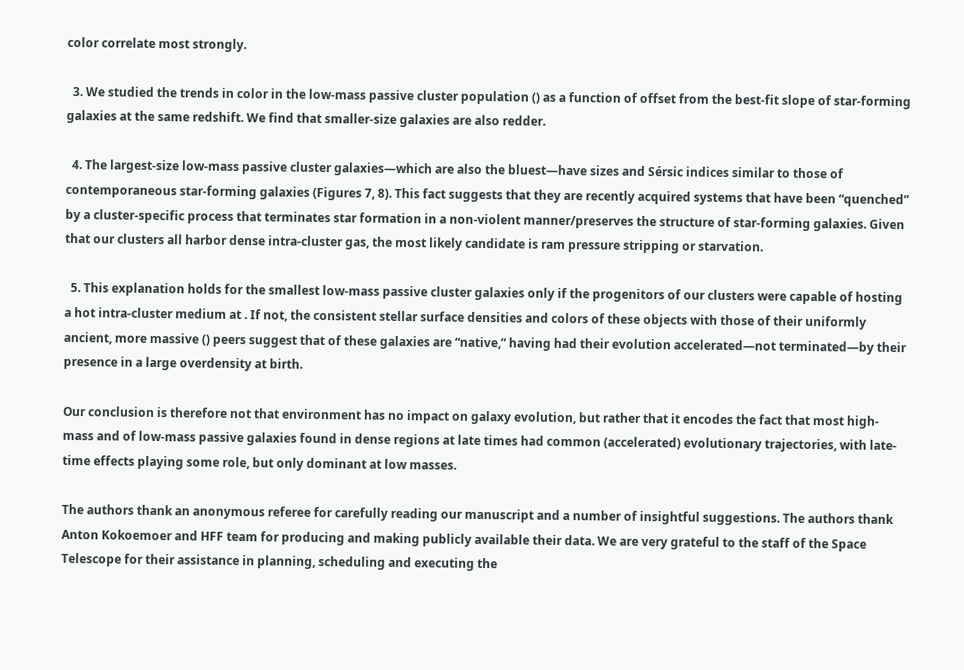color correlate most strongly.

  3. We studied the trends in color in the low-mass passive cluster population () as a function of offset from the best-fit slope of star-forming galaxies at the same redshift. We find that smaller-size galaxies are also redder.

  4. The largest-size low-mass passive cluster galaxies—which are also the bluest—have sizes and Sérsic indices similar to those of contemporaneous star-forming galaxies (Figures 7, 8). This fact suggests that they are recently acquired systems that have been “quenched” by a cluster-specific process that terminates star formation in a non-violent manner/preserves the structure of star-forming galaxies. Given that our clusters all harbor dense intra-cluster gas, the most likely candidate is ram pressure stripping or starvation.

  5. This explanation holds for the smallest low-mass passive cluster galaxies only if the progenitors of our clusters were capable of hosting a hot intra-cluster medium at . If not, the consistent stellar surface densities and colors of these objects with those of their uniformly ancient, more massive () peers suggest that of these galaxies are “native,” having had their evolution accelerated—not terminated—by their presence in a large overdensity at birth.

Our conclusion is therefore not that environment has no impact on galaxy evolution, but rather that it encodes the fact that most high-mass and of low-mass passive galaxies found in dense regions at late times had common (accelerated) evolutionary trajectories, with late-time effects playing some role, but only dominant at low masses.

The authors thank an anonymous referee for carefully reading our manuscript and a number of insightful suggestions. The authors thank Anton Kokoemoer and HFF team for producing and making publicly available their data. We are very grateful to the staff of the Space Telescope for their assistance in planning, scheduling and executing the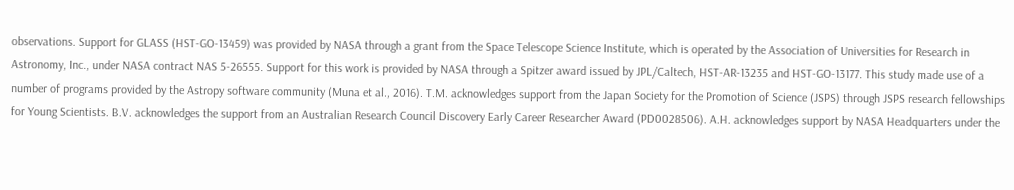observations. Support for GLASS (HST-GO-13459) was provided by NASA through a grant from the Space Telescope Science Institute, which is operated by the Association of Universities for Research in Astronomy, Inc., under NASA contract NAS 5-26555. Support for this work is provided by NASA through a Spitzer award issued by JPL/Caltech, HST-AR-13235 and HST-GO-13177. This study made use of a number of programs provided by the Astropy software community (Muna et al., 2016). T.M. acknowledges support from the Japan Society for the Promotion of Science (JSPS) through JSPS research fellowships for Young Scientists. B.V. acknowledges the support from an Australian Research Council Discovery Early Career Researcher Award (PD0028506). A.H. acknowledges support by NASA Headquarters under the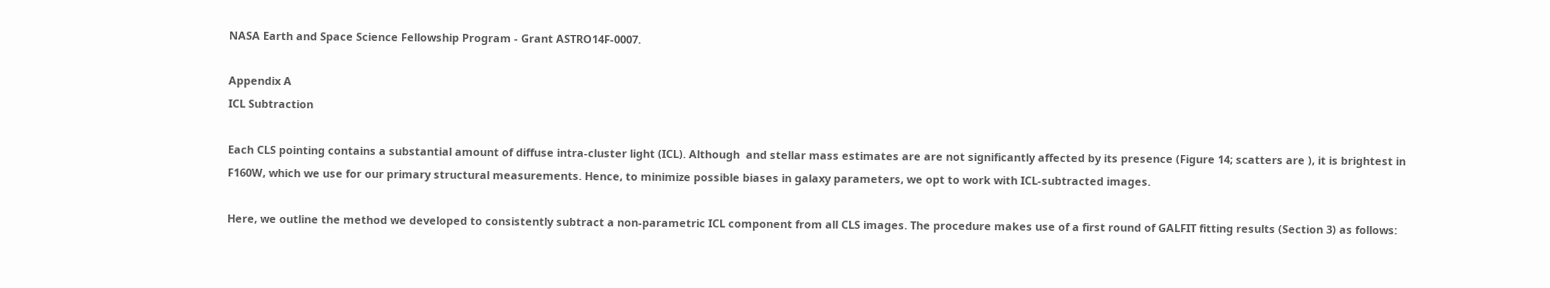NASA Earth and Space Science Fellowship Program - Grant ASTRO14F-0007.

Appendix A
ICL Subtraction

Each CLS pointing contains a substantial amount of diffuse intra-cluster light (ICL). Although  and stellar mass estimates are are not significantly affected by its presence (Figure 14; scatters are ), it is brightest in F160W, which we use for our primary structural measurements. Hence, to minimize possible biases in galaxy parameters, we opt to work with ICL-subtracted images.

Here, we outline the method we developed to consistently subtract a non-parametric ICL component from all CLS images. The procedure makes use of a first round of GALFIT fitting results (Section 3) as follows: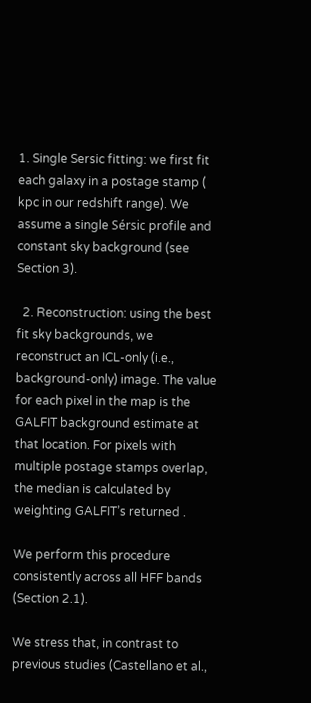1. Single Sersic fitting: we first fit each galaxy in a postage stamp ( kpc in our redshift range). We assume a single Sérsic profile and constant sky background (see Section 3).

  2. Reconstruction: using the best fit sky backgrounds, we reconstruct an ICL-only (i.e., background-only) image. The value for each pixel in the map is the GALFIT background estimate at that location. For pixels with multiple postage stamps overlap, the median is calculated by weighting GALFIT’s returned .

We perform this procedure consistently across all HFF bands (Section 2.1).

We stress that, in contrast to previous studies (Castellano et al.,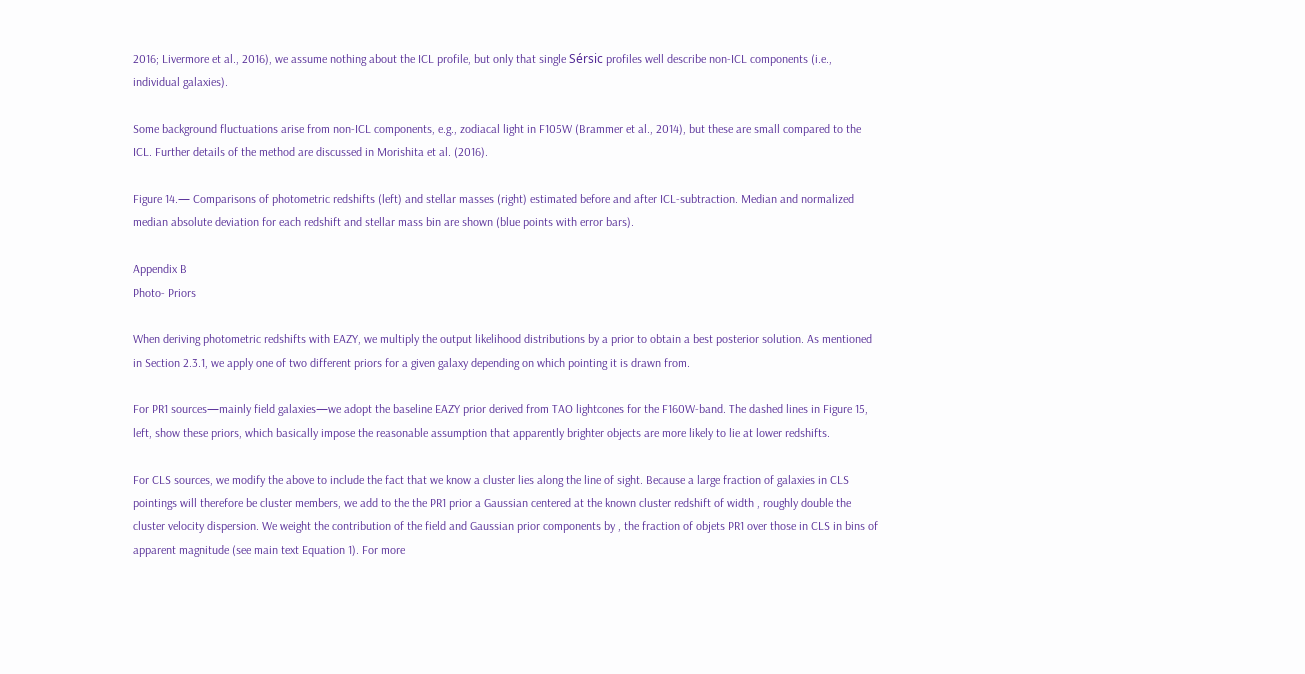2016; Livermore et al., 2016), we assume nothing about the ICL profile, but only that single Sérsic profiles well describe non-ICL components (i.e., individual galaxies).

Some background fluctuations arise from non-ICL components, e.g., zodiacal light in F105W (Brammer et al., 2014), but these are small compared to the ICL. Further details of the method are discussed in Morishita et al. (2016).

Figure 14.— Comparisons of photometric redshifts (left) and stellar masses (right) estimated before and after ICL-subtraction. Median and normalized median absolute deviation for each redshift and stellar mass bin are shown (blue points with error bars).

Appendix B
Photo- Priors

When deriving photometric redshifts with EAZY, we multiply the output likelihood distributions by a prior to obtain a best posterior solution. As mentioned in Section 2.3.1, we apply one of two different priors for a given galaxy depending on which pointing it is drawn from.

For PR1 sources—mainly field galaxies—we adopt the baseline EAZY prior derived from TAO lightcones for the F160W-band. The dashed lines in Figure 15, left, show these priors, which basically impose the reasonable assumption that apparently brighter objects are more likely to lie at lower redshifts.

For CLS sources, we modify the above to include the fact that we know a cluster lies along the line of sight. Because a large fraction of galaxies in CLS pointings will therefore be cluster members, we add to the the PR1 prior a Gaussian centered at the known cluster redshift of width , roughly double the cluster velocity dispersion. We weight the contribution of the field and Gaussian prior components by , the fraction of objets PR1 over those in CLS in bins of apparent magnitude (see main text Equation 1). For more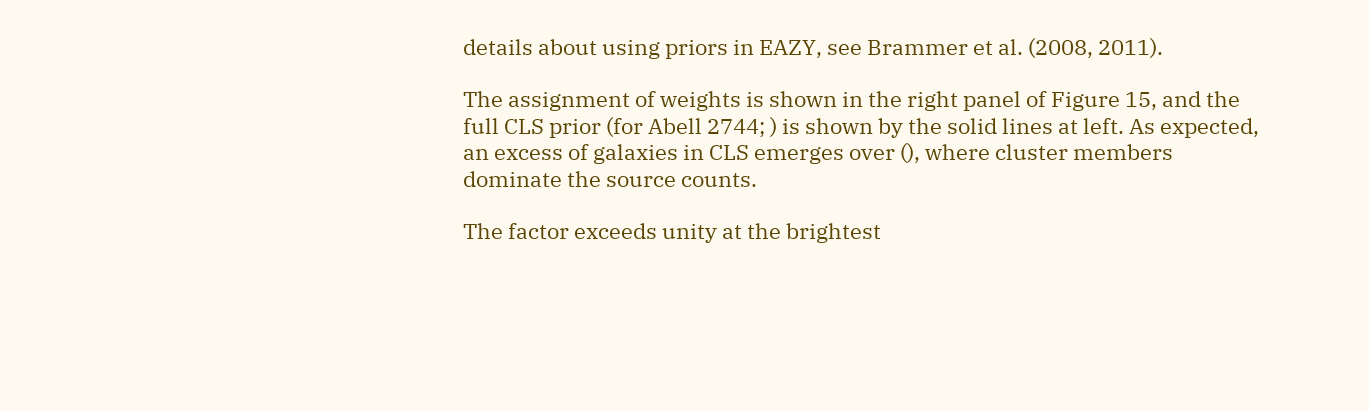details about using priors in EAZY, see Brammer et al. (2008, 2011).

The assignment of weights is shown in the right panel of Figure 15, and the full CLS prior (for Abell 2744; ) is shown by the solid lines at left. As expected, an excess of galaxies in CLS emerges over (), where cluster members dominate the source counts.

The factor exceeds unity at the brightest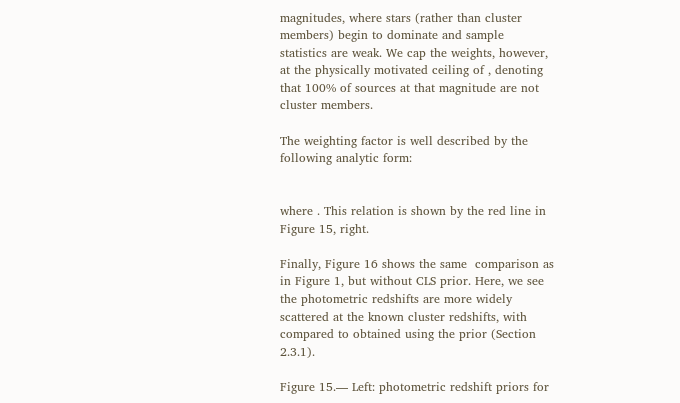magnitudes, where stars (rather than cluster members) begin to dominate and sample statistics are weak. We cap the weights, however, at the physically motivated ceiling of , denoting that 100% of sources at that magnitude are not cluster members.

The weighting factor is well described by the following analytic form:


where . This relation is shown by the red line in Figure 15, right.

Finally, Figure 16 shows the same  comparison as in Figure 1, but without CLS prior. Here, we see the photometric redshifts are more widely scattered at the known cluster redshifts, with compared to obtained using the prior (Section 2.3.1).

Figure 15.— Left: photometric redshift priors for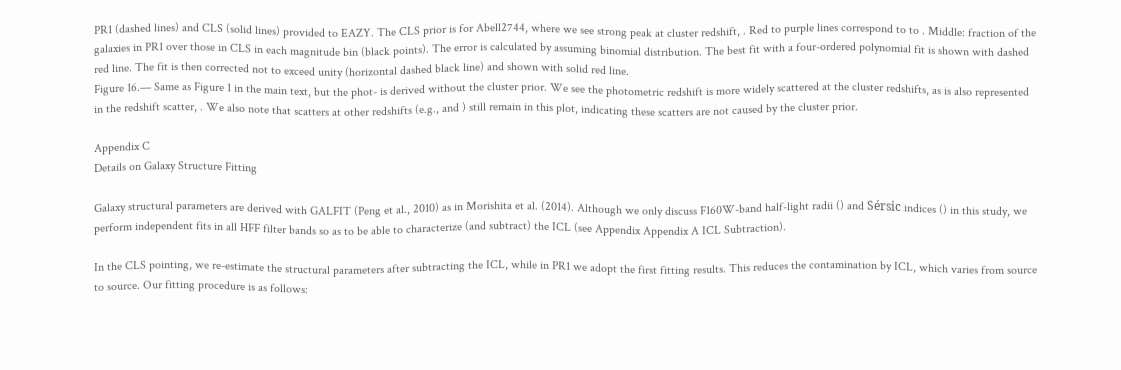PR1 (dashed lines) and CLS (solid lines) provided to EAZY. The CLS prior is for Abell2744, where we see strong peak at cluster redshift, . Red to purple lines correspond to to . Middle: fraction of the galaxies in PR1 over those in CLS in each magnitude bin (black points). The error is calculated by assuming binomial distribution. The best fit with a four-ordered polynomial fit is shown with dashed red line. The fit is then corrected not to exceed unity (horizontal dashed black line) and shown with solid red line.
Figure 16.— Same as Figure 1 in the main text, but the phot- is derived without the cluster prior. We see the photometric redshift is more widely scattered at the cluster redshifts, as is also represented in the redshift scatter, . We also note that scatters at other redshifts (e.g., and ) still remain in this plot, indicating these scatters are not caused by the cluster prior.

Appendix C
Details on Galaxy Structure Fitting

Galaxy structural parameters are derived with GALFIT (Peng et al., 2010) as in Morishita et al. (2014). Although we only discuss F160W-band half-light radii () and Sérsic indices () in this study, we perform independent fits in all HFF filter bands so as to be able to characterize (and subtract) the ICL (see Appendix Appendix A ICL Subtraction).

In the CLS pointing, we re-estimate the structural parameters after subtracting the ICL, while in PR1 we adopt the first fitting results. This reduces the contamination by ICL, which varies from source to source. Our fitting procedure is as follows: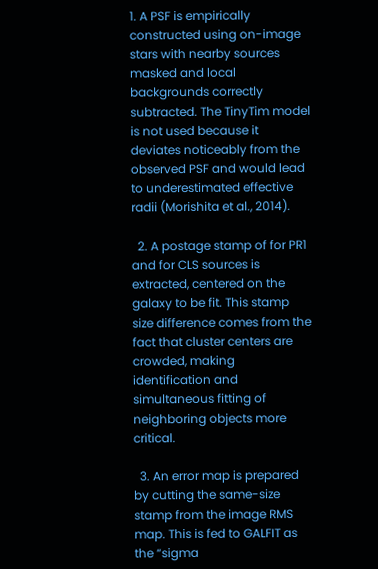1. A PSF is empirically constructed using on-image stars with nearby sources masked and local backgrounds correctly subtracted. The TinyTim model is not used because it deviates noticeably from the observed PSF and would lead to underestimated effective radii (Morishita et al., 2014).

  2. A postage stamp of for PR1 and for CLS sources is extracted, centered on the galaxy to be fit. This stamp size difference comes from the fact that cluster centers are crowded, making identification and simultaneous fitting of neighboring objects more critical.

  3. An error map is prepared by cutting the same-size stamp from the image RMS map. This is fed to GALFIT as the “sigma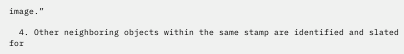image.”

  4. Other neighboring objects within the same stamp are identified and slated for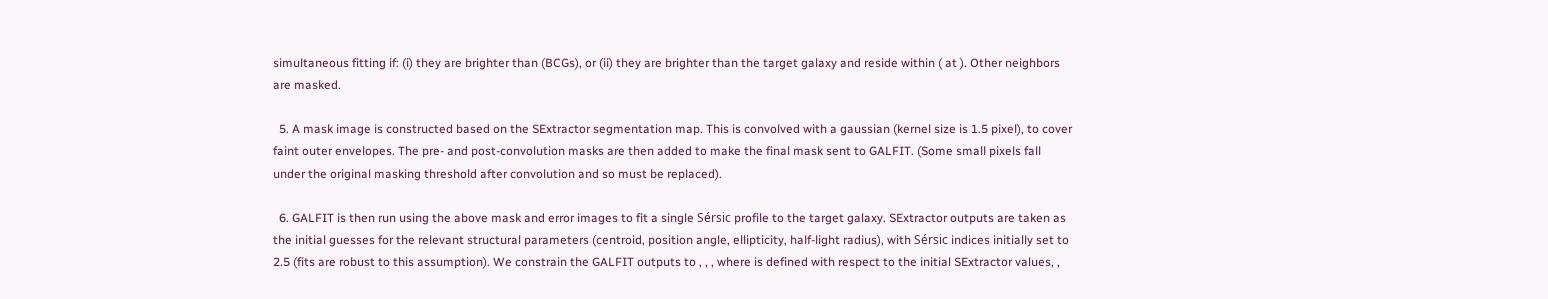simultaneous fitting if: (i) they are brighter than (BCGs), or (ii) they are brighter than the target galaxy and reside within ( at ). Other neighbors are masked.

  5. A mask image is constructed based on the SExtractor segmentation map. This is convolved with a gaussian (kernel size is 1.5 pixel), to cover faint outer envelopes. The pre- and post-convolution masks are then added to make the final mask sent to GALFIT. (Some small pixels fall under the original masking threshold after convolution and so must be replaced).

  6. GALFIT is then run using the above mask and error images to fit a single Sérsic profile to the target galaxy. SExtractor outputs are taken as the initial guesses for the relevant structural parameters (centroid, position angle, ellipticity, half-light radius), with Sérsic indices initially set to 2.5 (fits are robust to this assumption). We constrain the GALFIT outputs to , , , where is defined with respect to the initial SExtractor values, ,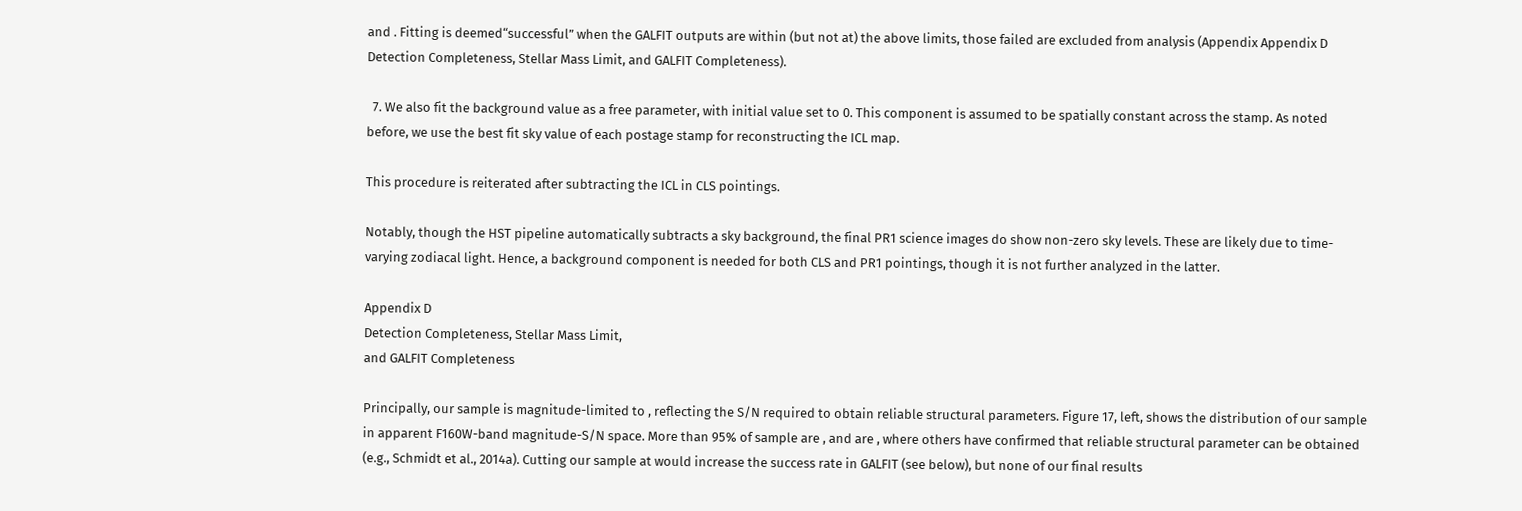and . Fitting is deemed“successful” when the GALFIT outputs are within (but not at) the above limits, those failed are excluded from analysis (Appendix Appendix D Detection Completeness, Stellar Mass Limit, and GALFIT Completeness).

  7. We also fit the background value as a free parameter, with initial value set to 0. This component is assumed to be spatially constant across the stamp. As noted before, we use the best fit sky value of each postage stamp for reconstructing the ICL map.

This procedure is reiterated after subtracting the ICL in CLS pointings.

Notably, though the HST pipeline automatically subtracts a sky background, the final PR1 science images do show non-zero sky levels. These are likely due to time-varying zodiacal light. Hence, a background component is needed for both CLS and PR1 pointings, though it is not further analyzed in the latter.

Appendix D
Detection Completeness, Stellar Mass Limit,
and GALFIT Completeness

Principally, our sample is magnitude-limited to , reflecting the S/N required to obtain reliable structural parameters. Figure 17, left, shows the distribution of our sample in apparent F160W-band magnitude-S/N space. More than 95% of sample are , and are , where others have confirmed that reliable structural parameter can be obtained (e.g., Schmidt et al., 2014a). Cutting our sample at would increase the success rate in GALFIT (see below), but none of our final results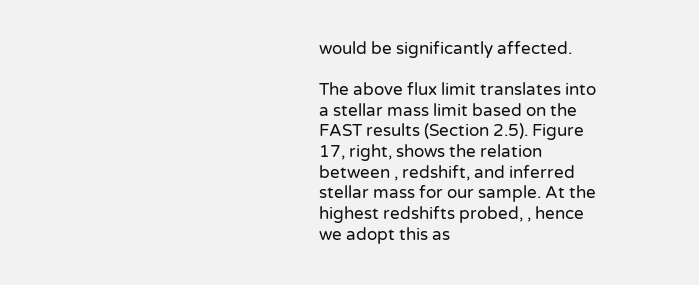would be significantly affected.

The above flux limit translates into a stellar mass limit based on the FAST results (Section 2.5). Figure 17, right, shows the relation between , redshift, and inferred stellar mass for our sample. At the highest redshifts probed, , hence we adopt this as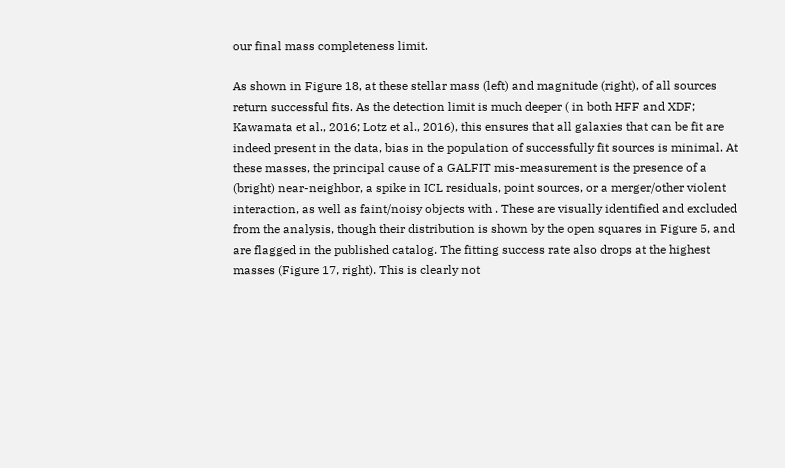our final mass completeness limit.

As shown in Figure 18, at these stellar mass (left) and magnitude (right), of all sources return successful fits. As the detection limit is much deeper ( in both HFF and XDF; Kawamata et al., 2016; Lotz et al., 2016), this ensures that all galaxies that can be fit are indeed present in the data, bias in the population of successfully fit sources is minimal. At these masses, the principal cause of a GALFIT mis-measurement is the presence of a (bright) near-neighbor, a spike in ICL residuals, point sources, or a merger/other violent interaction, as well as faint/noisy objects with . These are visually identified and excluded from the analysis, though their distribution is shown by the open squares in Figure 5, and are flagged in the published catalog. The fitting success rate also drops at the highest masses (Figure 17, right). This is clearly not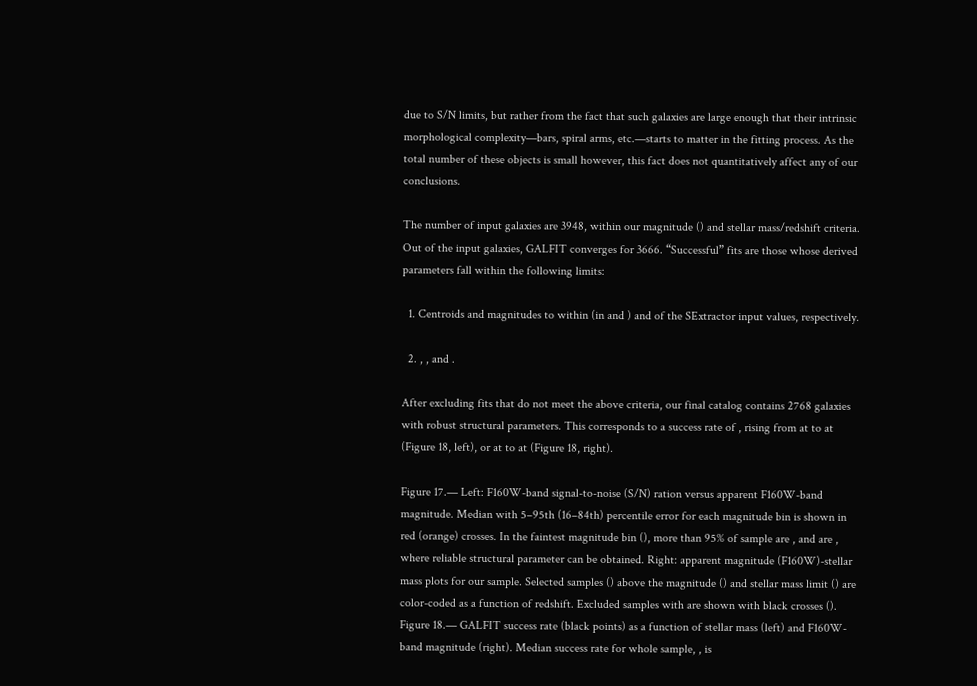due to S/N limits, but rather from the fact that such galaxies are large enough that their intrinsic morphological complexity—bars, spiral arms, etc.—starts to matter in the fitting process. As the total number of these objects is small however, this fact does not quantitatively affect any of our conclusions.

The number of input galaxies are 3948, within our magnitude () and stellar mass/redshift criteria. Out of the input galaxies, GALFIT converges for 3666. “Successful” fits are those whose derived parameters fall within the following limits:

  1. Centroids and magnitudes to within (in and ) and of the SExtractor input values, respectively.

  2. , , and .

After excluding fits that do not meet the above criteria, our final catalog contains 2768 galaxies with robust structural parameters. This corresponds to a success rate of , rising from at to at (Figure 18, left), or at to at (Figure 18, right).

Figure 17.— Left: F160W-band signal-to-noise (S/N) ration versus apparent F160W-band magnitude. Median with 5–95th (16–84th) percentile error for each magnitude bin is shown in red (orange) crosses. In the faintest magnitude bin (), more than 95% of sample are , and are , where reliable structural parameter can be obtained. Right: apparent magnitude (F160W)-stellar mass plots for our sample. Selected samples () above the magnitude () and stellar mass limit () are color-coded as a function of redshift. Excluded samples with are shown with black crosses ().
Figure 18.— GALFIT success rate (black points) as a function of stellar mass (left) and F160W-band magnitude (right). Median success rate for whole sample, , is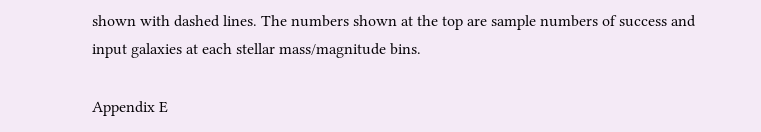shown with dashed lines. The numbers shown at the top are sample numbers of success and input galaxies at each stellar mass/magnitude bins.

Appendix E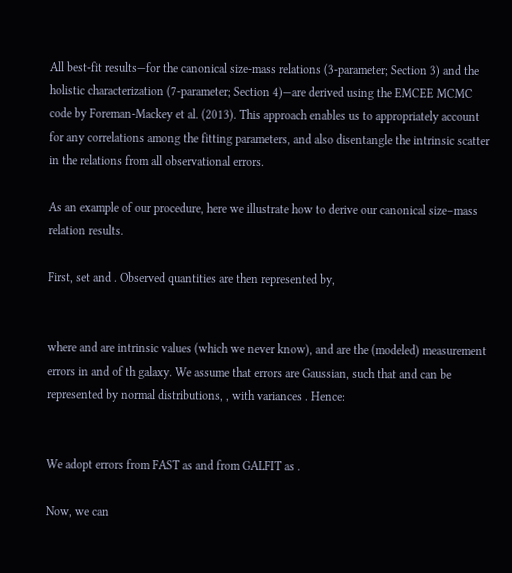All best-fit results—for the canonical size-mass relations (3-parameter; Section 3) and the holistic characterization (7-parameter; Section 4)—are derived using the EMCEE MCMC code by Foreman-Mackey et al. (2013). This approach enables us to appropriately account for any correlations among the fitting parameters, and also disentangle the intrinsic scatter in the relations from all observational errors.

As an example of our procedure, here we illustrate how to derive our canonical size–mass relation results.

First, set and . Observed quantities are then represented by,


where and are intrinsic values (which we never know), and are the (modeled) measurement errors in and of th galaxy. We assume that errors are Gaussian, such that and can be represented by normal distributions, , with variances . Hence:


We adopt errors from FAST as and from GALFIT as .

Now, we can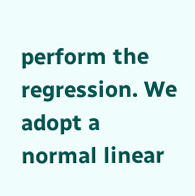perform the regression. We adopt a normal linear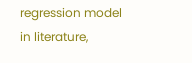regression model in literature,